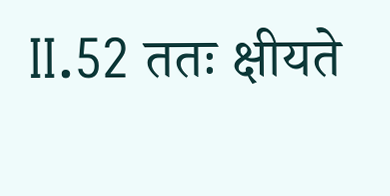II.52 ततः क्षीयते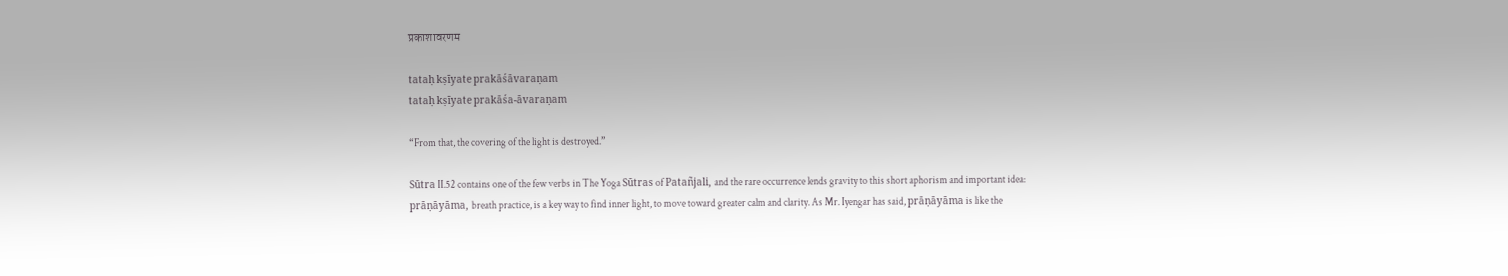प्रकाशावरणम

tataḥ kṣīyate prakāśāvaraṇam
tataḥ kṣīyate prakāśa-āvaraṇam

“From that, the covering of the light is destroyed.”

Sūtra II.52 contains one of the few verbs in The Yoga Sūtras of Patañjali, and the rare occurrence lends gravity to this short aphorism and important idea: prāṇāyāma, breath practice, is a key way to find inner light, to move toward greater calm and clarity. As Mr. Iyengar has said, prāṇāyāma is like the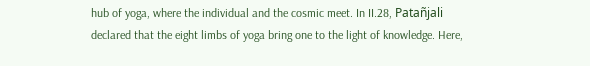hub of yoga, where the individual and the cosmic meet. In II.28, Patañjali declared that the eight limbs of yoga bring one to the light of knowledge. Here,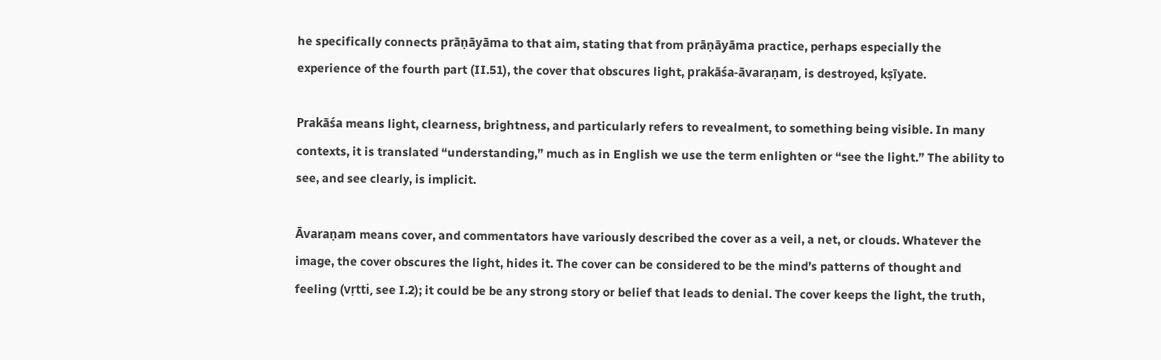he specifically connects prāṇāyāma to that aim, stating that from prāṇāyāma practice, perhaps especially the experience of the fourth part (II.51), the cover that obscures light, prakāśa-āvaraṇam, is destroyed, kṣīyate.

Prakāśa means light, clearness, brightness, and particularly refers to revealment, to something being visible. In many contexts, it is translated “understanding,” much as in English we use the term enlighten or “see the light.” The ability to see, and see clearly, is implicit.

Āvaraṇam means cover, and commentators have variously described the cover as a veil, a net, or clouds. Whatever the image, the cover obscures the light, hides it. The cover can be considered to be the mind’s patterns of thought and feeling (vṛtti, see I.2); it could be be any strong story or belief that leads to denial. The cover keeps the light, the truth,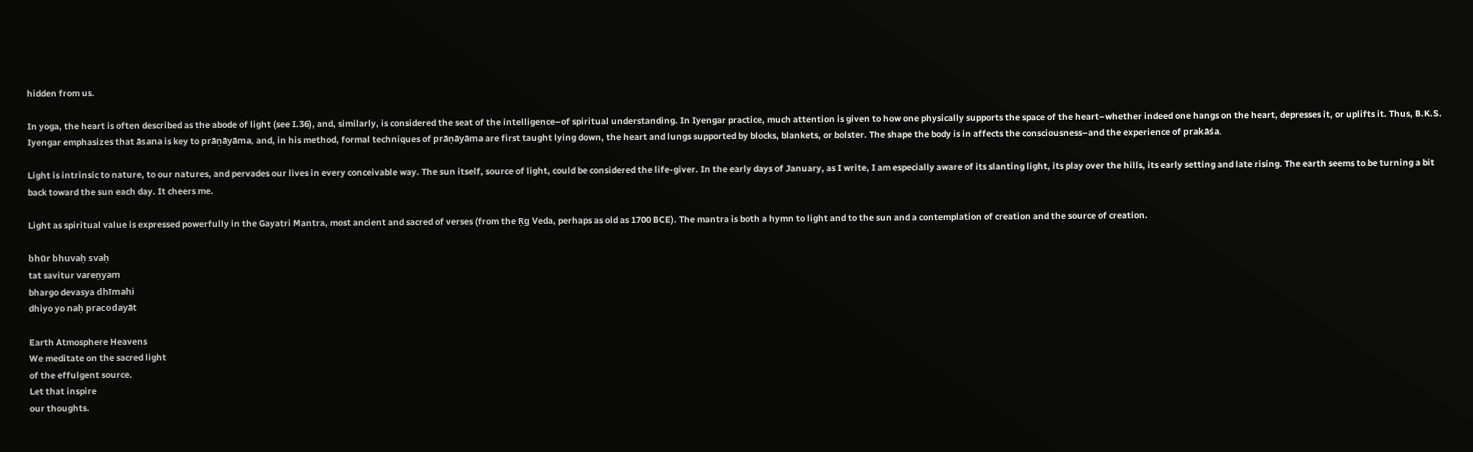hidden from us.

In yoga, the heart is often described as the abode of light (see I.36), and, similarly, is considered the seat of the intelligence–of spiritual understanding. In Iyengar practice, much attention is given to how one physically supports the space of the heart–whether indeed one hangs on the heart, depresses it, or uplifts it. Thus, B.K.S. Iyengar emphasizes that āsana is key to prāṇāyāma, and, in his method, formal techniques of prāṇāyāma are first taught lying down, the heart and lungs supported by blocks, blankets, or bolster. The shape the body is in affects the consciousness–and the experience of prakāśa.

Light is intrinsic to nature, to our natures, and pervades our lives in every conceivable way. The sun itself, source of light, could be considered the life-giver. In the early days of January, as I write, I am especially aware of its slanting light, its play over the hills, its early setting and late rising. The earth seems to be turning a bit back toward the sun each day. It cheers me.

Light as spiritual value is expressed powerfully in the Gayatri Mantra, most ancient and sacred of verses (from the Ṛg Veda, perhaps as old as 1700 BCE). The mantra is both a hymn to light and to the sun and a contemplation of creation and the source of creation.

bhūr bhuvaḥ svaḥ
tat savitur vareṇyam
bhargo devasya dhīmahi
dhiyo yo naḥ pracodayāt

Earth Atmosphere Heavens
We meditate on the sacred light
of the effulgent source.
Let that inspire
our thoughts.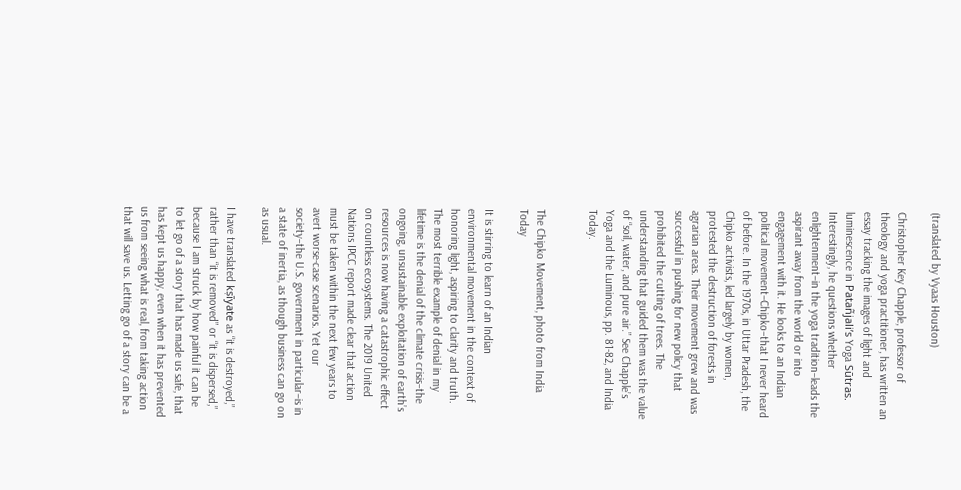(translated by Vyaas Houston)

Christopher Key Chapple, professor of theology and yoga practitioner, has written an essay tracking the images of light and luminescence in Patañjali’s Yoga Sūtras. Interestingly, he questions whether enlightenment–in the yoga tradition–leads the aspirant away from the world or into engagement with it. He looks to an Indian political movement–Chipko–that I never heard of before. In the 1970s, in Uttar Pradesh, the Chipko activists, led largely by women, protested the destruction of forests in agrarian areas. Their movement grew and was successful in pushing for new policy that prohibited the cutting of trees. The understanding that guided them was the value of “soil, water, and pure air.” See Chapple’s Yoga and the Luminous, pp. 81-82, and India Today.


The Chipko Movement, photo from India Today

It is stirring to learn of an Indian environmental movement in the context of honoring light, aspiring to clarity and truth. The most terrible example of denial in my lifetime is the denial of the climate crisis–the ongoing, unsustainable exploitation of earth’s resources is now having a catastrophic effect on countless ecosystems. The 2019 United Nations IPCC report made clear that action must be taken within the next few years to avert worse-case scenarios. Yet our society–the U.S. government in particular–is in a state of inertia, as though business can go on as usual.

I have translated kṣīyate as “it is destroyed,” rather than “it is removed” or “it is dispersed,” because I am struck by how painful it can be to let go of a story that has made us safe, that has kept us happy, even when it has prevented us from seeing what is real, from taking action that will save us. Letting go of a story can be a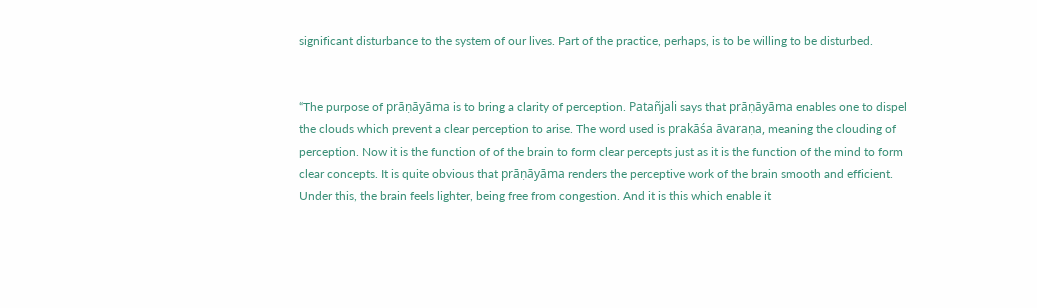significant disturbance to the system of our lives. Part of the practice, perhaps, is to be willing to be disturbed.


“The purpose of prāṇāyāma is to bring a clarity of perception. Patañjali says that prāṇāyāma enables one to dispel the clouds which prevent a clear perception to arise. The word used is prakāśa āvaraṇa, meaning the clouding of perception. Now it is the function of of the brain to form clear percepts just as it is the function of the mind to form clear concepts. It is quite obvious that prāṇāyāma renders the perceptive work of the brain smooth and efficient. Under this, the brain feels lighter, being free from congestion. And it is this which enable it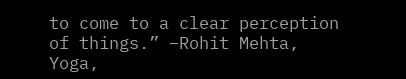to come to a clear perception of things.” –Rohit Mehta, Yoga,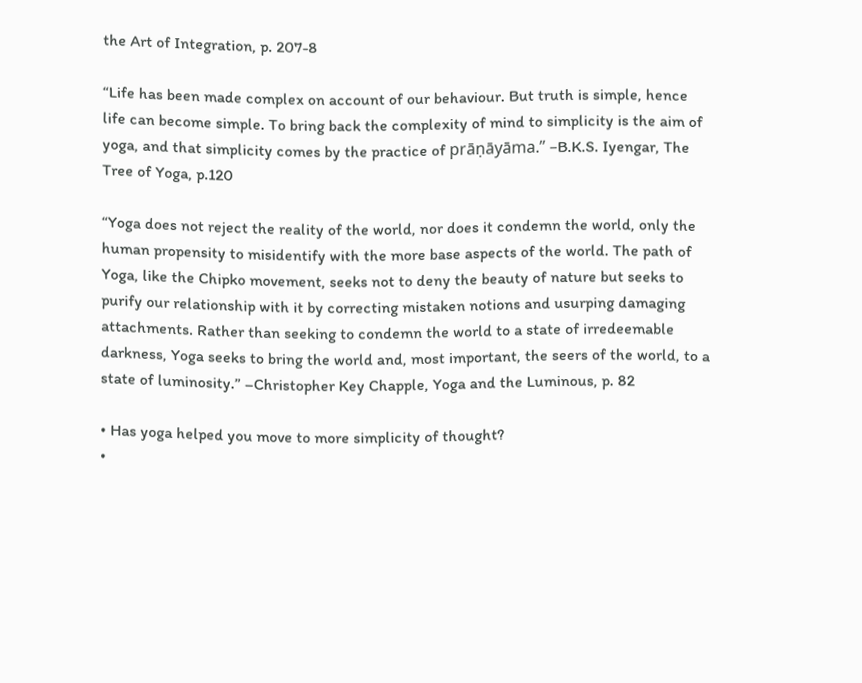the Art of Integration, p. 207-8

“Life has been made complex on account of our behaviour. But truth is simple, hence life can become simple. To bring back the complexity of mind to simplicity is the aim of yoga, and that simplicity comes by the practice of prāṇāyāma.” –B.K.S. Iyengar, The Tree of Yoga, p.120

“Yoga does not reject the reality of the world, nor does it condemn the world, only the human propensity to misidentify with the more base aspects of the world. The path of Yoga, like the Chipko movement, seeks not to deny the beauty of nature but seeks to purify our relationship with it by correcting mistaken notions and usurping damaging attachments. Rather than seeking to condemn the world to a state of irredeemable darkness, Yoga seeks to bring the world and, most important, the seers of the world, to a state of luminosity.” –Christopher Key Chapple, Yoga and the Luminous, p. 82

• Has yoga helped you move to more simplicity of thought?
•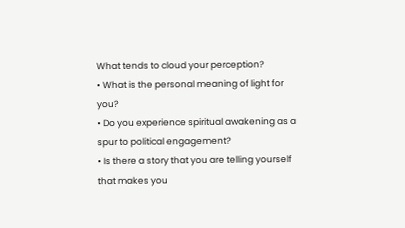What tends to cloud your perception?
• What is the personal meaning of light for you?
• Do you experience spiritual awakening as a spur to political engagement?
• Is there a story that you are telling yourself that makes you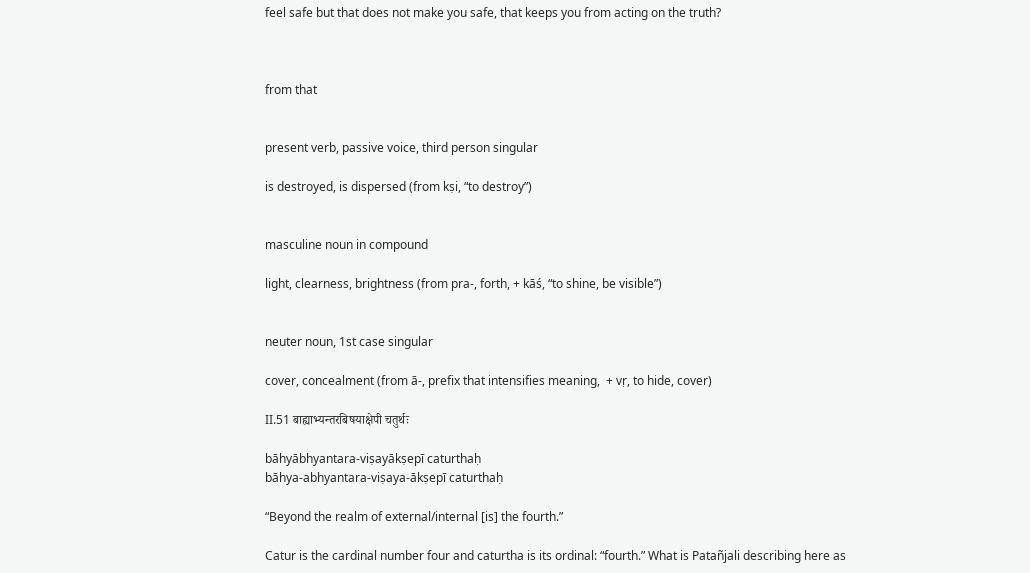feel safe but that does not make you safe, that keeps you from acting on the truth?



from that


present verb, passive voice, third person singular

is destroyed, is dispersed (from kṣi, “to destroy”)


masculine noun in compound

light, clearness, brightness (from pra-, forth, + kāś, “to shine, be visible”)


neuter noun, 1st case singular

cover, concealment (from ā-, prefix that intensifies meaning,  + vṛ, to hide, cover)

II.51 बाह्याभ्यन्तरबिषयाक्षेपी चतुर्थः

bāhyābhyantara-viṣayākṣepī caturthaḥ
bāhya-abhyantara-viṣaya-ākṣepī caturthaḥ

“Beyond the realm of external/internal [is] the fourth.”

Catur is the cardinal number four and caturtha is its ordinal: “fourth.” What is Patañjali describing here as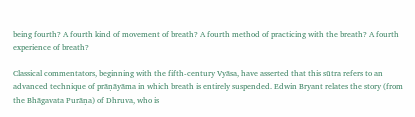being fourth? A fourth kind of movement of breath? A fourth method of practicing with the breath? A fourth experience of breath?

Classical commentators, beginning with the fifth-century Vyāsa, have asserted that this sūtra refers to an advanced technique of prāṇāyāma in which breath is entirely suspended. Edwin Bryant relates the story (from the Bhāgavata Purāṇa) of Dhruva, who is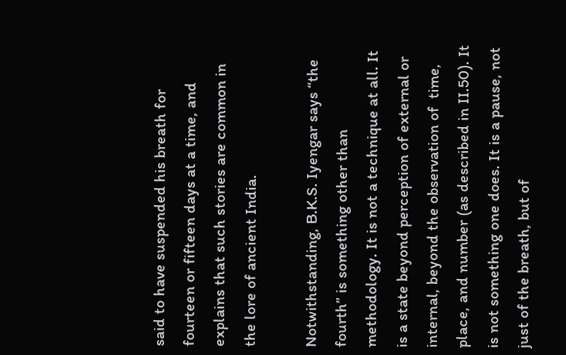said to have suspended his breath for fourteen or fifteen days at a time, and explains that such stories are common in the lore of ancient India.

Notwithstanding, B.K.S. Iyengar says “the fourth” is something other than methodology. It is not a technique at all. It is a state beyond perception of external or internal, beyond the observation of  time, place, and number (as described in II.50). It is not something one does. It is a pause, not just of the breath, but of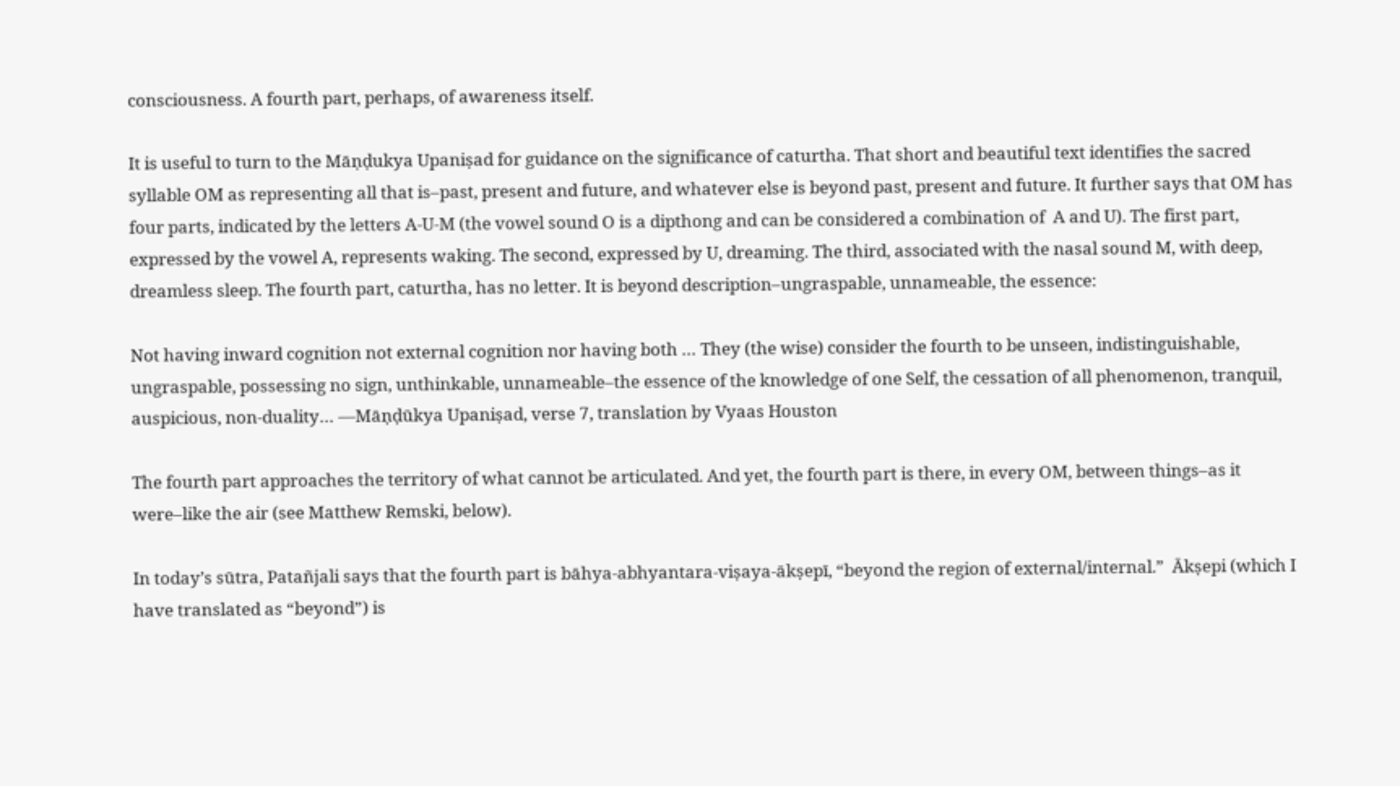consciousness. A fourth part, perhaps, of awareness itself.

It is useful to turn to the Māṇḍukya Upaniṣad for guidance on the significance of caturtha. That short and beautiful text identifies the sacred syllable OM as representing all that is–past, present and future, and whatever else is beyond past, present and future. It further says that OM has four parts, indicated by the letters A-U-M (the vowel sound O is a dipthong and can be considered a combination of  A and U). The first part, expressed by the vowel A, represents waking. The second, expressed by U, dreaming. The third, associated with the nasal sound M, with deep, dreamless sleep. The fourth part, caturtha, has no letter. It is beyond description–ungraspable, unnameable, the essence:

Not having inward cognition not external cognition nor having both … They (the wise) consider the fourth to be unseen, indistinguishable, ungraspable, possessing no sign, unthinkable, unnameable–the essence of the knowledge of one Self, the cessation of all phenomenon, tranquil, auspicious, non-duality… —Māṇḍūkya Upaniṣad, verse 7, translation by Vyaas Houston

The fourth part approaches the territory of what cannot be articulated. And yet, the fourth part is there, in every OM, between things–as it were–like the air (see Matthew Remski, below).

In today’s sūtra, Patañjali says that the fourth part is bāhya-abhyantara-viṣaya-ākṣepī, “beyond the region of external/internal.”  Ākṣepi (which I have translated as “beyond”) is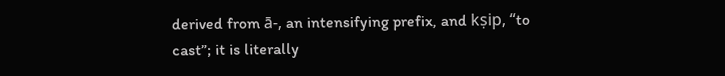derived from ā-, an intensifying prefix, and kṣip, “to cast”; it is literally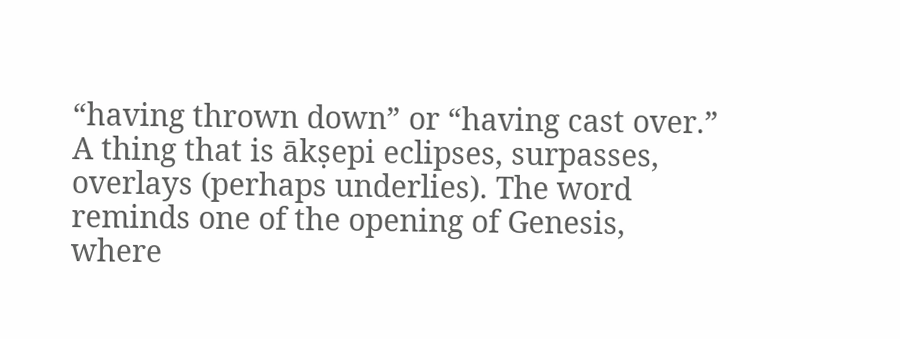“having thrown down” or “having cast over.” A thing that is ākṣepi eclipses, surpasses, overlays (perhaps underlies). The word reminds one of the opening of Genesis, where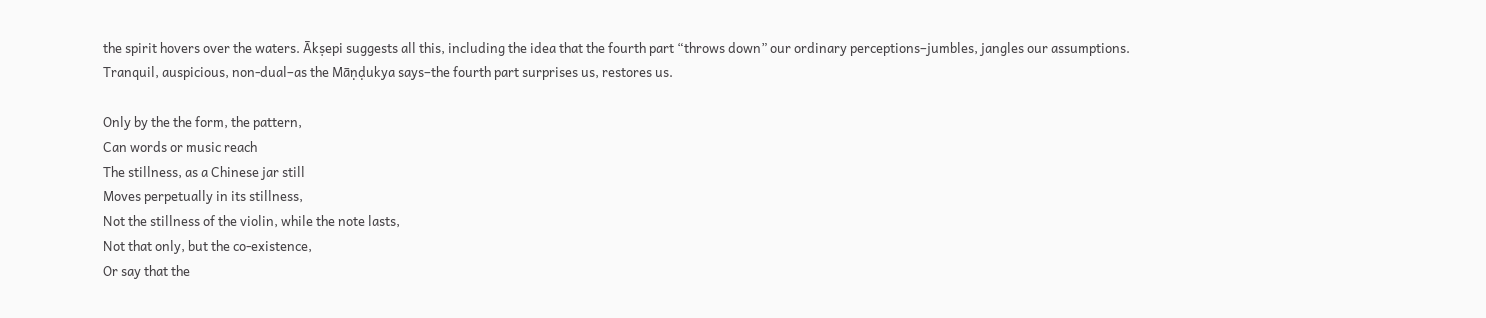the spirit hovers over the waters. Ākṣepi suggests all this, including the idea that the fourth part “throws down” our ordinary perceptions–jumbles, jangles our assumptions. Tranquil, auspicious, non-dual–as the Māṇḍukya says–the fourth part surprises us, restores us.

Only by the the form, the pattern,
Can words or music reach
The stillness, as a Chinese jar still
Moves perpetually in its stillness,
Not the stillness of the violin, while the note lasts,
Not that only, but the co-existence,
Or say that the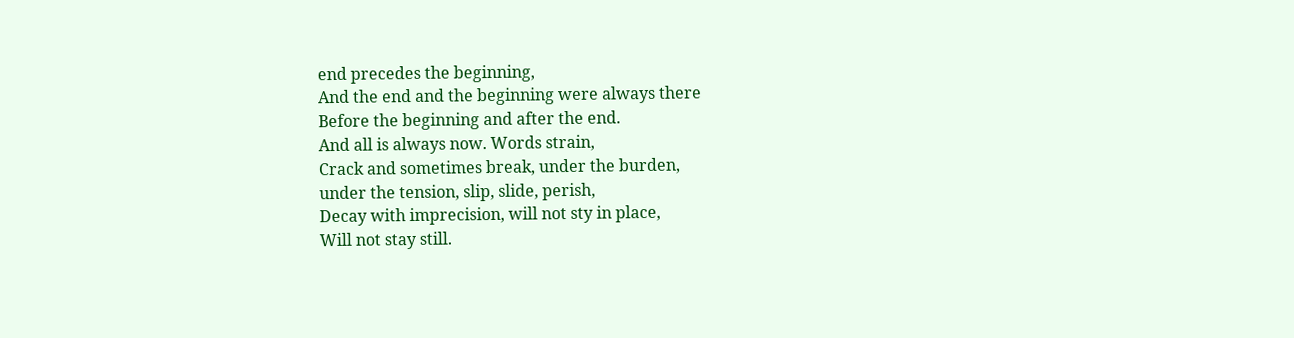end precedes the beginning,
And the end and the beginning were always there
Before the beginning and after the end.
And all is always now. Words strain,
Crack and sometimes break, under the burden,
under the tension, slip, slide, perish,
Decay with imprecision, will not sty in place,
Will not stay still.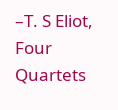–T. S Eliot, Four Quartets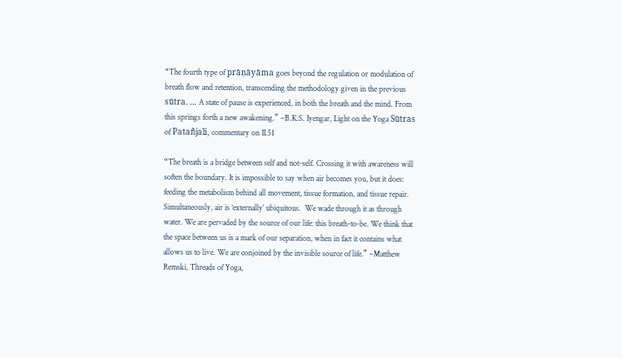“The fourth type of prāṇāyāma goes beyond the regulation or modulation of breath flow and retention, transcending the methodology given in the previous sūtra. … A state of pause is experienced, in both the breath and the mind. From this springs forth a new awakening.” –B.K.S. Iyengar, Light on the Yoga Sūtras of Patañjali, commentary on II.51

“The breath is a bridge between self and not-self. Crossing it with awareness will soften the boundary. It is impossible to say when air becomes you, but it does: feeding the metabolism behind all movement, tissue formation, and tissue repair. Simultaneously, air is ‘externally’ ubiquitous.  We wade through it as through water. We are pervaded by the source of our life: this breath-to-be. We think that the space between us is a mark of our separation, when in fact it contains what allows us to live. We are conjoined by the invisible source of life.” –Matthew Remski, Threads of Yoga,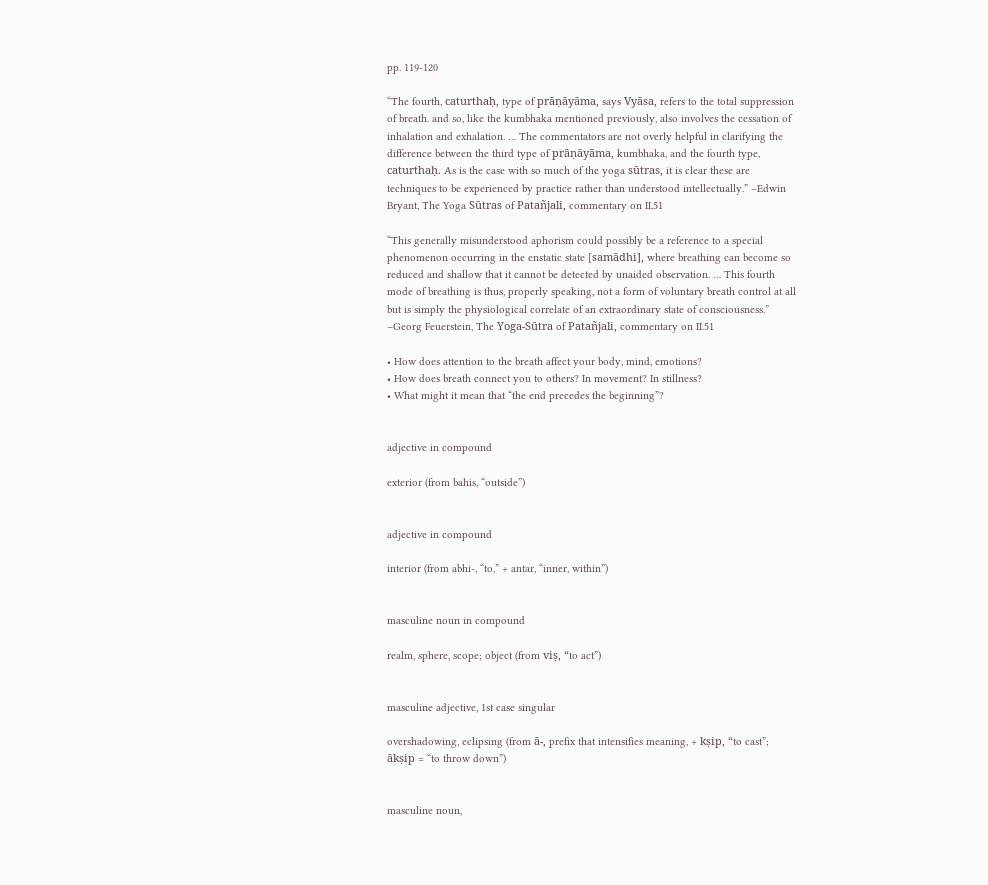pp. 119-120

“The fourth, caturthaḥ, type of prāṇāyāma, says Vyāsa, refers to the total suppression of breath. and so, like the kumbhaka mentioned previously, also involves the cessation of inhalation and exhalation. … The commentators are not overly helpful in clarifying the difference between the third type of prāṇāyāma, kumbhaka, and the fourth type, caturthaḥ. As is the case with so much of the yoga sūtras, it is clear these are techniques to be experienced by practice rather than understood intellectually.” –Edwin Bryant, The Yoga Sūtras of Patañjali, commentary on II.51

“This generally misunderstood aphorism could possibly be a reference to a special phenomenon occurring in the enstatic state [samādhi], where breathing can become so reduced and shallow that it cannot be detected by unaided observation. … This fourth mode of breathing is thus, properly speaking, not a form of voluntary breath control at all but is simply the physiological correlate of an extraordinary state of consciousness.” –Georg Feuerstein, The Yoga-Sūtra of Patañjali, commentary on II.51

• How does attention to the breath affect your body, mind, emotions?
• How does breath connect you to others? In movement? In stillness?
• What might it mean that “the end precedes the beginning”?


adjective in compound

exterior (from bahis, “outside”)


adjective in compound

interior (from abhi-, “to,” + antar, “inner, within”)


masculine noun in compound

realm, sphere, scope; object (from viṣ, “to act”)


masculine adjective, 1st case singular

overshadowing, eclipsing (from ā-, prefix that intensifies meaning, + kṣip, “to cast”; ākṣip = “to throw down”)


masculine noun,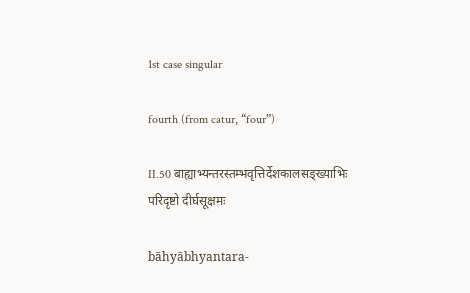1st case singular

fourth (from catur, “four”)

II.50 बाह्याभ्यन्तरस्तम्भवृत्तिर्देशकालसङ्ख्याभिः परिदृष्टो दीर्घसूक्षमः

bāhyābhyantara-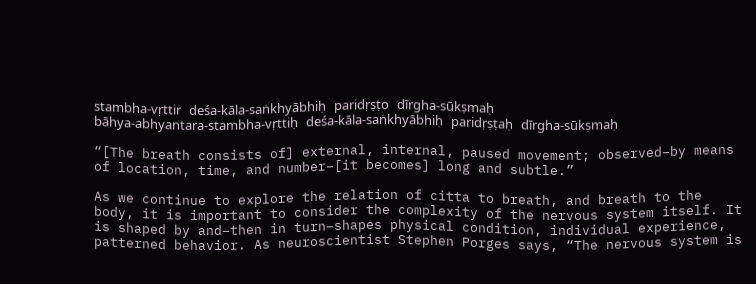stambha-vṛttir deśa-kāla-saṅkhyābhiḥ paridṛṣṭo dīrgha-sūkṣmaḥ
bāhya-abhyantara-stambha-vṛttiḥ deśa-kāla-saṅkhyābhiḥ paridṛṣṭaḥ dīrgha-sūkṣmaḥ

“[The breath consists of] external, internal, paused movement; observed–by means of location, time, and number–[it becomes] long and subtle.”

As we continue to explore the relation of citta to breath, and breath to the body, it is important to consider the complexity of the nervous system itself. It is shaped by and–then in turn–shapes physical condition, individual experience, patterned behavior. As neuroscientist Stephen Porges says, “The nervous system is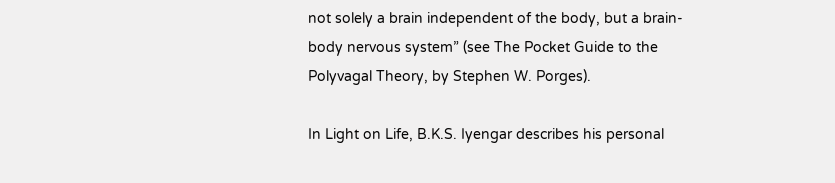not solely a brain independent of the body, but a brain-body nervous system” (see The Pocket Guide to the Polyvagal Theory, by Stephen W. Porges).

In Light on Life, B.K.S. Iyengar describes his personal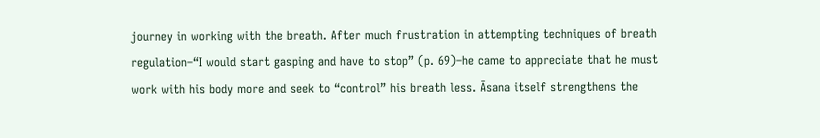journey in working with the breath. After much frustration in attempting techniques of breath regulation–“I would start gasping and have to stop” (p. 69)–he came to appreciate that he must work with his body more and seek to “control” his breath less. Āsana itself strengthens the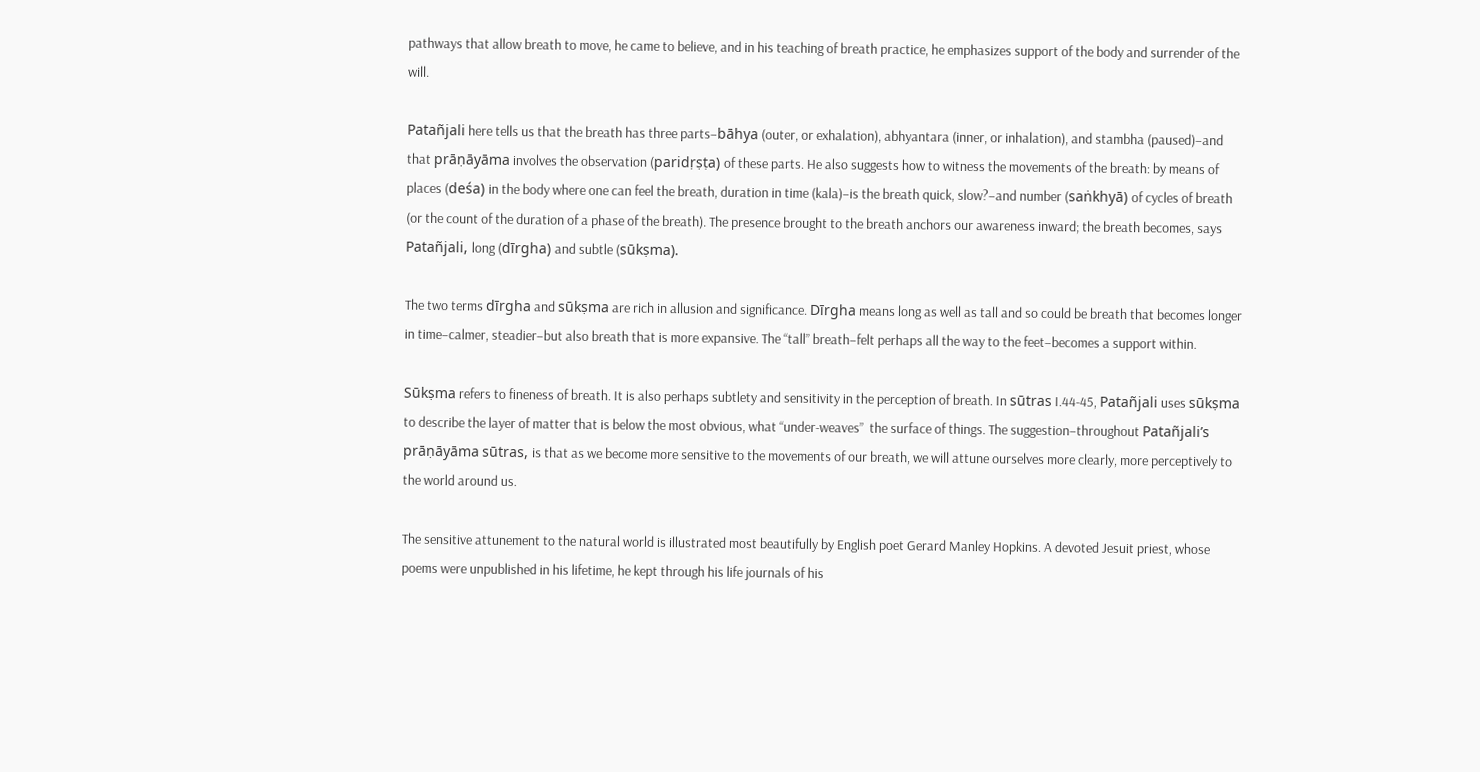pathways that allow breath to move, he came to believe, and in his teaching of breath practice, he emphasizes support of the body and surrender of the will.

Patañjali here tells us that the breath has three parts–bāhya (outer, or exhalation), abhyantara (inner, or inhalation), and stambha (paused)–and that prāṇāyāma involves the observation (paridṛṣṭa) of these parts. He also suggests how to witness the movements of the breath: by means of places (deśa) in the body where one can feel the breath, duration in time (kala)–is the breath quick, slow?–and number (saṅkhyā) of cycles of breath (or the count of the duration of a phase of the breath). The presence brought to the breath anchors our awareness inward; the breath becomes, says Patañjali, long (dīrgha) and subtle (sūkṣma).

The two terms dīrgha and sūkṣma are rich in allusion and significance. Dīrgha means long as well as tall and so could be breath that becomes longer in time–calmer, steadier–but also breath that is more expansive. The “tall” breath–felt perhaps all the way to the feet–becomes a support within.

Sūkṣma refers to fineness of breath. It is also perhaps subtlety and sensitivity in the perception of breath. In sūtras I.44-45, Patañjali uses sūkṣma to describe the layer of matter that is below the most obvious, what “under-weaves”  the surface of things. The suggestion–throughout Patañjali’s prāṇāyāma sūtras, is that as we become more sensitive to the movements of our breath, we will attune ourselves more clearly, more perceptively to the world around us.

The sensitive attunement to the natural world is illustrated most beautifully by English poet Gerard Manley Hopkins. A devoted Jesuit priest, whose poems were unpublished in his lifetime, he kept through his life journals of his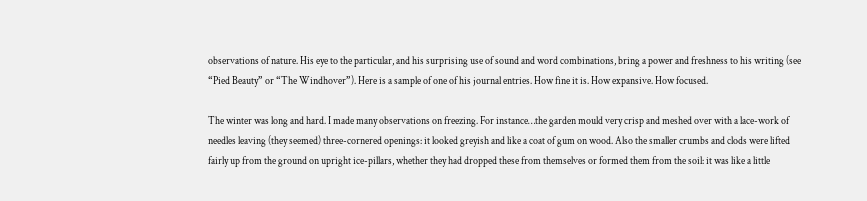observations of nature. His eye to the particular, and his surprising use of sound and word combinations, bring a power and freshness to his writing (see “Pied Beauty” or “The Windhover”). Here is a sample of one of his journal entries. How fine it is. How expansive. How focused.

The winter was long and hard. I made many observations on freezing. For instance…the garden mould very crisp and meshed over with a lace-work of needles leaving (they seemed) three-cornered openings: it looked greyish and like a coat of gum on wood. Also the smaller crumbs and clods were lifted fairly up from the ground on upright ice-pillars, whether they had dropped these from themselves or formed them from the soil: it was like a little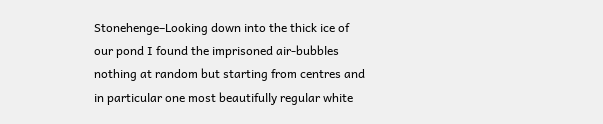Stonehenge–Looking down into the thick ice of our pond I found the imprisoned air-bubbles nothing at random but starting from centres and in particular one most beautifully regular white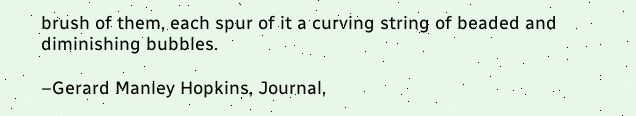brush of them, each spur of it a curving string of beaded and diminishing bubbles.

–Gerard Manley Hopkins, Journal,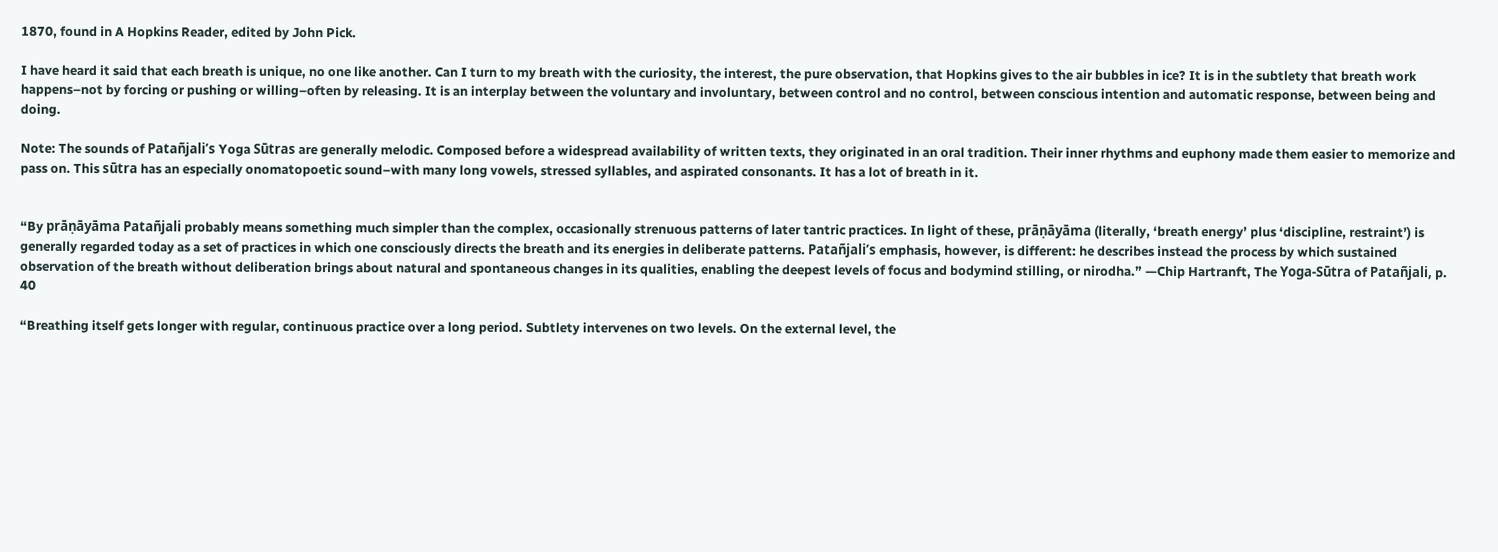1870, found in A Hopkins Reader, edited by John Pick.

I have heard it said that each breath is unique, no one like another. Can I turn to my breath with the curiosity, the interest, the pure observation, that Hopkins gives to the air bubbles in ice? It is in the subtlety that breath work happens–not by forcing or pushing or willing–often by releasing. It is an interplay between the voluntary and involuntary, between control and no control, between conscious intention and automatic response, between being and doing.

Note: The sounds of Patañjali’s Yoga Sūtras are generally melodic. Composed before a widespread availability of written texts, they originated in an oral tradition. Their inner rhythms and euphony made them easier to memorize and pass on. This sūtra has an especially onomatopoetic sound–with many long vowels, stressed syllables, and aspirated consonants. It has a lot of breath in it.


“By prāṇāyāma Patañjali probably means something much simpler than the complex, occasionally strenuous patterns of later tantric practices. In light of these, prāṇāyāma (literally, ‘breath energy’ plus ‘discipline, restraint’) is generally regarded today as a set of practices in which one consciously directs the breath and its energies in deliberate patterns. Patañjali’s emphasis, however, is different: he describes instead the process by which sustained observation of the breath without deliberation brings about natural and spontaneous changes in its qualities, enabling the deepest levels of focus and bodymind stilling, or nirodha.” —Chip Hartranft, The Yoga-Sūtra of Patañjali, p. 40

“Breathing itself gets longer with regular, continuous practice over a long period. Subtlety intervenes on two levels. On the external level, the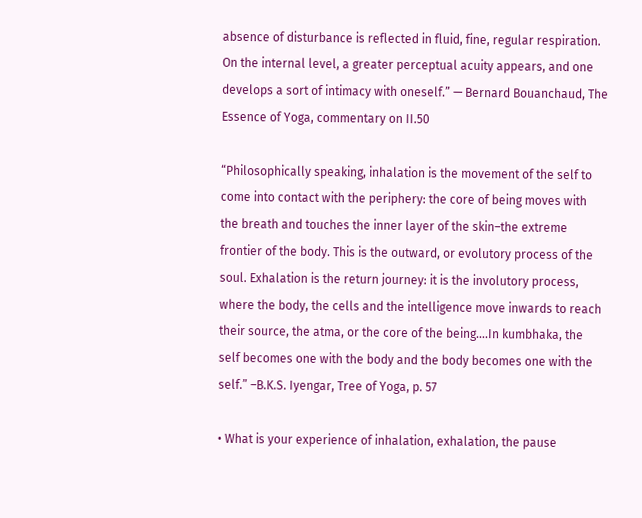absence of disturbance is reflected in fluid, fine, regular respiration. On the internal level, a greater perceptual acuity appears, and one develops a sort of intimacy with oneself.” — Bernard Bouanchaud, The Essence of Yoga, commentary on II.50

“Philosophically speaking, inhalation is the movement of the self to come into contact with the periphery: the core of being moves with the breath and touches the inner layer of the skin–the extreme frontier of the body. This is the outward, or evolutory process of the soul. Exhalation is the return journey: it is the involutory process, where the body, the cells and the intelligence move inwards to reach their source, the atma, or the core of the being….In kumbhaka, the self becomes one with the body and the body becomes one with the self.” –B.K.S. Iyengar, Tree of Yoga, p. 57

• What is your experience of inhalation, exhalation, the pause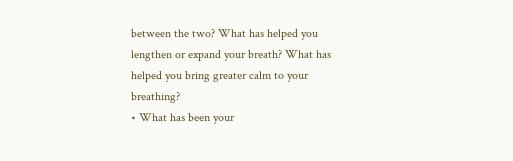between the two? What has helped you lengthen or expand your breath? What has helped you bring greater calm to your breathing?
• What has been your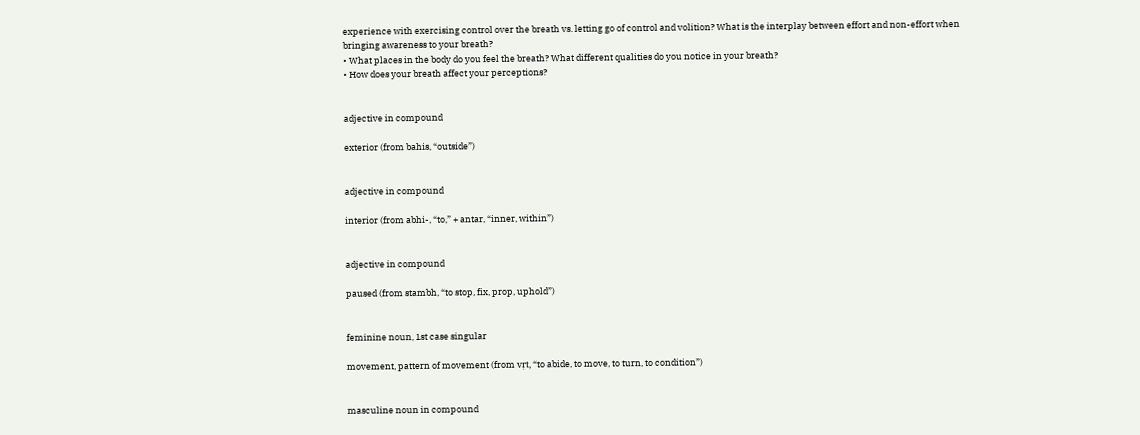experience with exercising control over the breath vs. letting go of control and volition? What is the interplay between effort and non-effort when bringing awareness to your breath?
• What places in the body do you feel the breath? What different qualities do you notice in your breath?
• How does your breath affect your perceptions?


adjective in compound

exterior (from bahis, “outside”)


adjective in compound

interior (from abhi-, “to,” + antar, “inner, within”)


adjective in compound

paused (from stambh, “to stop, fix, prop, uphold”)


feminine noun, 1st case singular

movement, pattern of movement (from vṛt, “to abide, to move, to turn, to condition”)


masculine noun in compound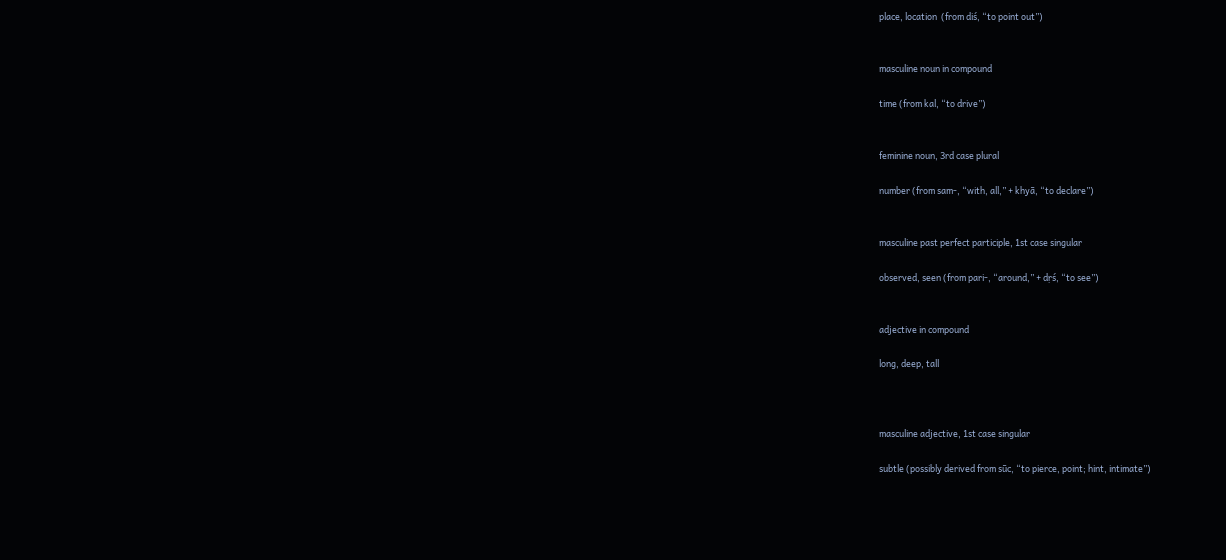place, location  (from diś, “to point out”)


masculine noun in compound

time (from kal, “to drive”)


feminine noun, 3rd case plural

number (from sam-, “with, all,” + khyā, “to declare”)


masculine past perfect participle, 1st case singular

observed, seen (from pari-, “around,” + dṛś, “to see”)


adjective in compound

long, deep, tall



masculine adjective, 1st case singular

subtle (possibly derived from sūc, “to pierce, point; hint, intimate”)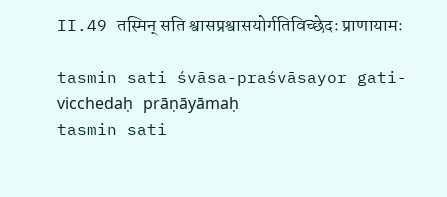II.49 तस्मिन् सति श्वासप्रश्वासयोर्गतिविच्छेदः प्राणायामः

tasmin sati śvāsa-praśvāsayor gati-vicchedaḥ prāṇāyāmaḥ
tasmin sati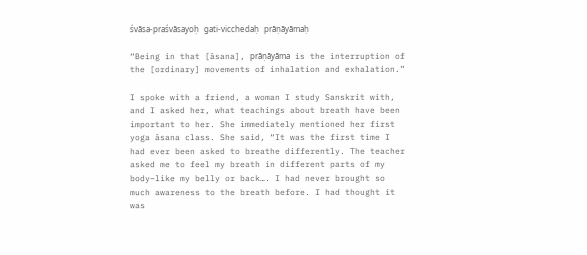śvāsa-praśvāsayoḥ gati-vicchedaḥ prāṇāyāmaḥ

“Being in that [āsana], prāṇāyāma is the interruption of the [ordinary] movements of inhalation and exhalation.”

I spoke with a friend, a woman I study Sanskrit with, and I asked her, what teachings about breath have been important to her. She immediately mentioned her first yoga āsana class. She said, “It was the first time I had ever been asked to breathe differently. The teacher asked me to feel my breath in different parts of my body–like my belly or back…. I had never brought so much awareness to the breath before. I had thought it was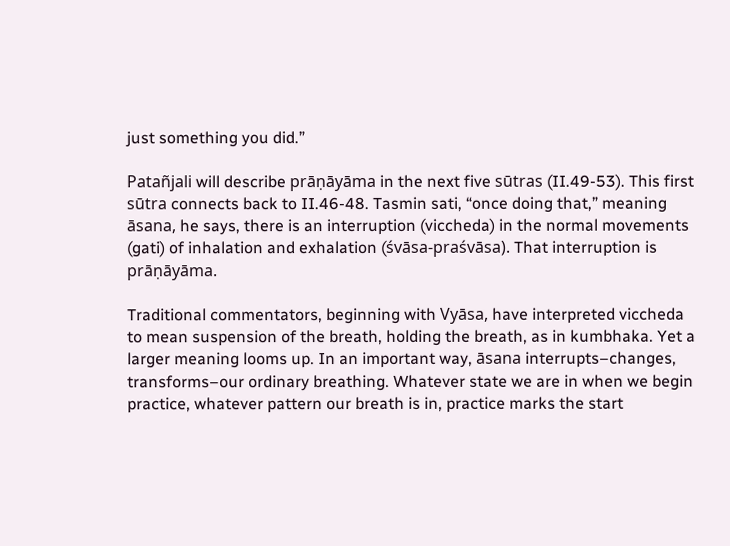just something you did.”

Patañjali will describe prāṇāyāma in the next five sūtras (II.49-53). This first sūtra connects back to II.46-48. Tasmin sati, “once doing that,” meaning āsana, he says, there is an interruption (viccheda) in the normal movements (gati) of inhalation and exhalation (śvāsa-praśvāsa). That interruption is prāṇāyāma.

Traditional commentators, beginning with Vyāsa, have interpreted viccheda to mean suspension of the breath, holding the breath, as in kumbhaka. Yet a larger meaning looms up. In an important way, āsana interrupts–changes, transforms–our ordinary breathing. Whatever state we are in when we begin practice, whatever pattern our breath is in, practice marks the start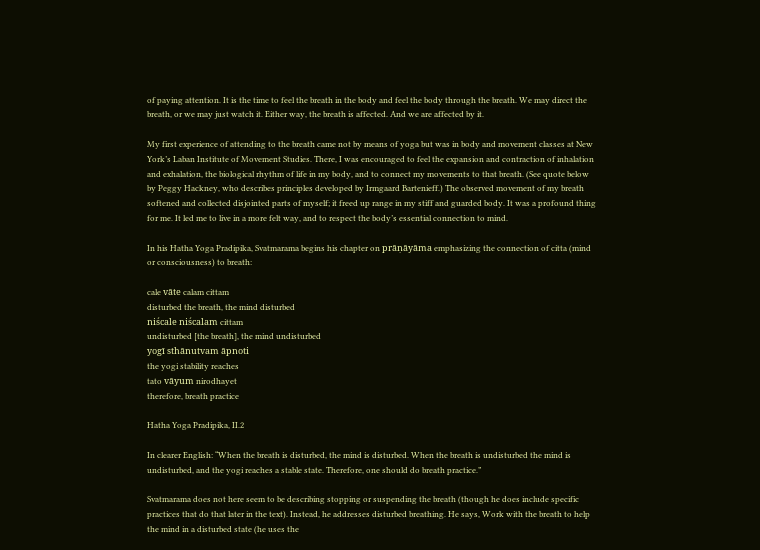of paying attention. It is the time to feel the breath in the body and feel the body through the breath. We may direct the breath, or we may just watch it. Either way, the breath is affected. And we are affected by it.

My first experience of attending to the breath came not by means of yoga but was in body and movement classes at New York’s Laban Institute of Movement Studies. There, I was encouraged to feel the expansion and contraction of inhalation and exhalation, the biological rhythm of life in my body, and to connect my movements to that breath. (See quote below by Peggy Hackney, who describes principles developed by Irmgaard Bartenieff.) The observed movement of my breath softened and collected disjointed parts of myself; it freed up range in my stiff and guarded body. It was a profound thing for me. It led me to live in a more felt way, and to respect the body’s essential connection to mind.

In his Hatha Yoga Pradipika, Svatmarama begins his chapter on prāṇāyāma emphasizing the connection of citta (mind or consciousness) to breath:

cale vāte calam cittam
disturbed the breath, the mind disturbed
niścale niścalam cittam
undisturbed [the breath], the mind undisturbed
yogī sthānutvam āpnoti
the yogi stability reaches
tato vāyum nirodhayet
therefore, breath practice

Hatha Yoga Pradipika, II.2

In clearer English: “When the breath is disturbed, the mind is disturbed. When the breath is undisturbed the mind is undisturbed, and the yogi reaches a stable state. Therefore, one should do breath practice.”

Svatmarama does not here seem to be describing stopping or suspending the breath (though he does include specific practices that do that later in the text). Instead, he addresses disturbed breathing. He says, Work with the breath to help the mind in a disturbed state (he uses the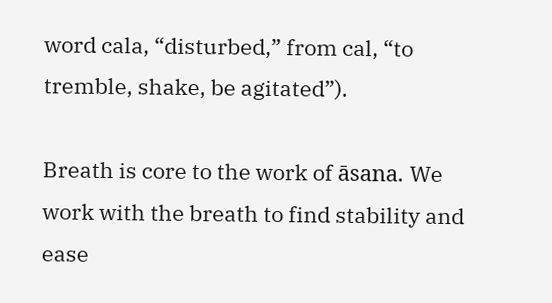word cala, “disturbed,” from cal, “to tremble, shake, be agitated”).

Breath is core to the work of āsana. We work with the breath to find stability and ease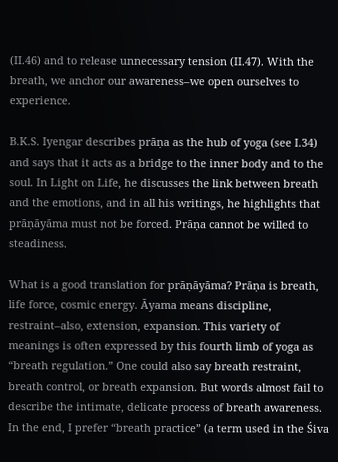(II.46) and to release unnecessary tension (II.47). With the breath, we anchor our awareness–we open ourselves to experience.

B.K.S. Iyengar describes prāṇa as the hub of yoga (see I.34) and says that it acts as a bridge to the inner body and to the soul. In Light on Life, he discusses the link between breath and the emotions, and in all his writings, he highlights that prāṇāyāma must not be forced. Prāṇa cannot be willed to steadiness.

What is a good translation for prāṇāyāma? Prāṇa is breath, life force, cosmic energy. Āyama means discipline, restraint–also, extension, expansion. This variety of meanings is often expressed by this fourth limb of yoga as “breath regulation.” One could also say breath restraint, breath control, or breath expansion. But words almost fail to describe the intimate, delicate process of breath awareness. In the end, I prefer “breath practice” (a term used in the Śiva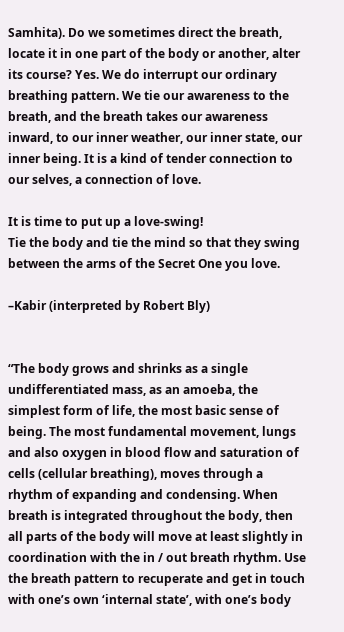Samhita). Do we sometimes direct the breath, locate it in one part of the body or another, alter its course? Yes. We do interrupt our ordinary breathing pattern. We tie our awareness to the breath, and the breath takes our awareness inward, to our inner weather, our inner state, our inner being. It is a kind of tender connection to our selves, a connection of love.

It is time to put up a love-swing!
Tie the body and tie the mind so that they swing between the arms of the Secret One you love.

–Kabir (interpreted by Robert Bly)


“The body grows and shrinks as a single undifferentiated mass, as an amoeba, the simplest form of life, the most basic sense of being. The most fundamental movement, lungs and also oxygen in blood flow and saturation of cells (cellular breathing), moves through a rhythm of expanding and condensing. When breath is integrated throughout the body, then all parts of the body will move at least slightly in coordination with the in / out breath rhythm. Use the breath pattern to recuperate and get in touch with one’s own ‘internal state’, with one’s body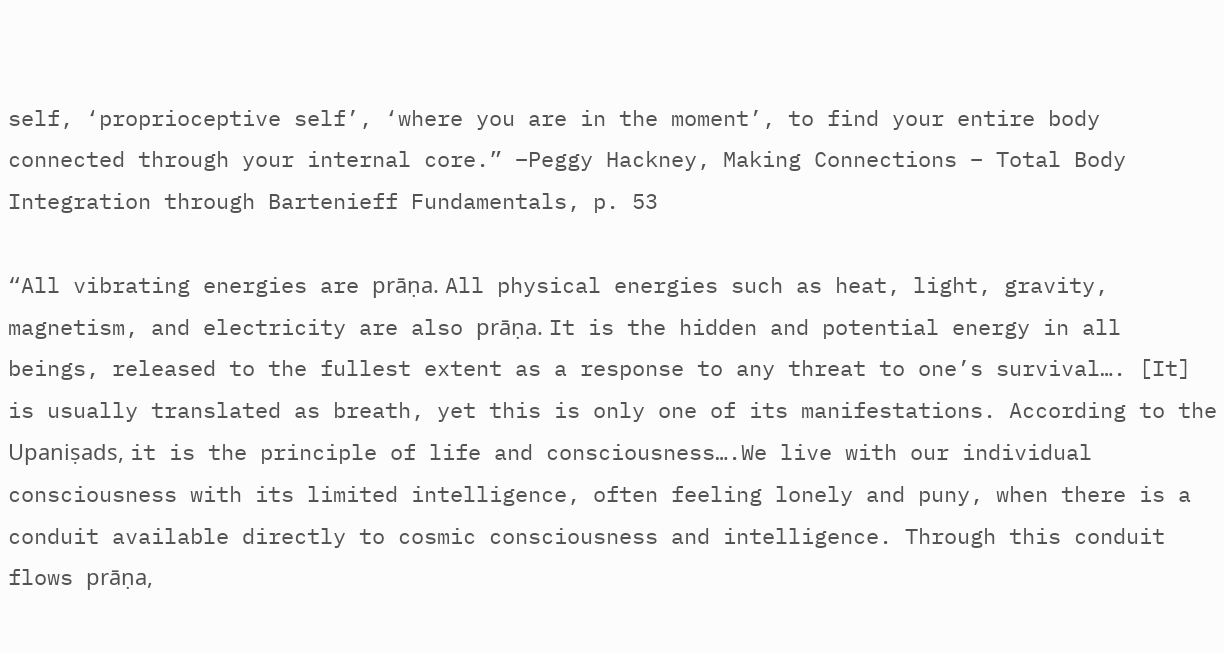self, ‘proprioceptive self’, ‘where you are in the moment’, to find your entire body connected through your internal core.” –Peggy Hackney, Making Connections – Total Body Integration through Bartenieff Fundamentals, p. 53

“All vibrating energies are prāṇa. All physical energies such as heat, light, gravity, magnetism, and electricity are also prāṇa. It is the hidden and potential energy in all beings, released to the fullest extent as a response to any threat to one’s survival…. [It] is usually translated as breath, yet this is only one of its manifestations. According to the Upaniṣads, it is the principle of life and consciousness….We live with our individual consciousness with its limited intelligence, often feeling lonely and puny, when there is a conduit available directly to cosmic consciousness and intelligence. Through this conduit flows prāṇa,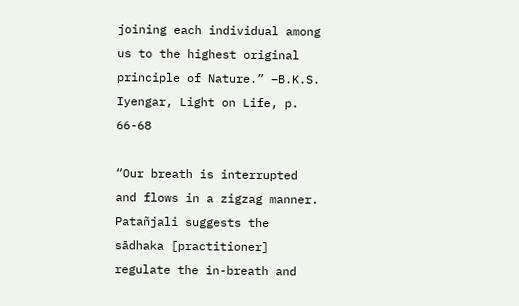joining each individual among us to the highest original principle of Nature.” –B.K.S. Iyengar, Light on Life, p. 66-68

“Our breath is interrupted and flows in a zigzag manner. Patañjali suggests the sādhaka [practitioner] regulate the in-breath and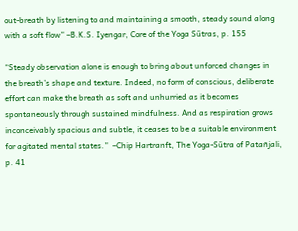out-breath by listening to and maintaining a smooth, steady sound along with a soft flow” –B.K.S. Iyengar, Core of the Yoga Sūtras, p. 155

“Steady observation alone is enough to bring about unforced changes in the breath’s shape and texture. Indeed, no form of conscious, deliberate effort can make the breath as soft and unhurried as it becomes spontaneously through sustained mindfulness. And as respiration grows inconceivably spacious and subtle, it ceases to be a suitable environment for agitated mental states.”  –Chip Hartranft, The Yoga-Sūtra of Patañjali,  p. 41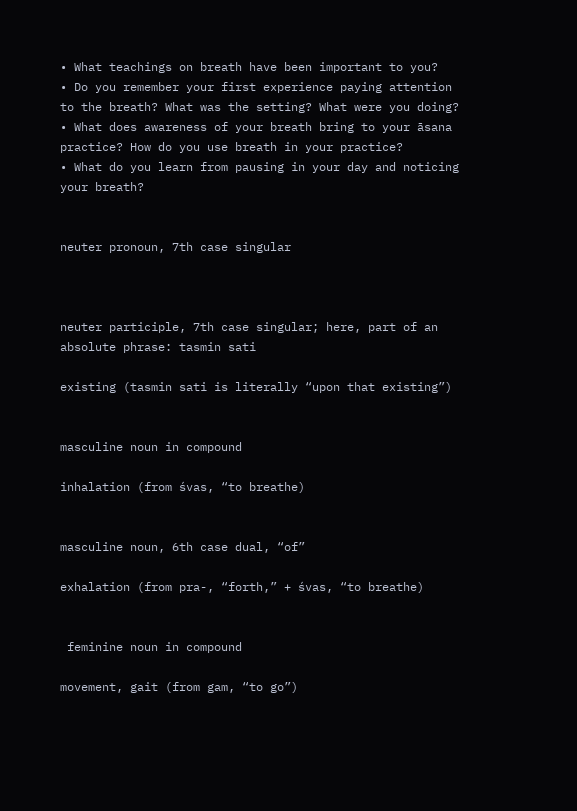• What teachings on breath have been important to you?
• Do you remember your first experience paying attention to the breath? What was the setting? What were you doing?
• What does awareness of your breath bring to your āsana practice? How do you use breath in your practice?
• What do you learn from pausing in your day and noticing your breath?


neuter pronoun, 7th case singular



neuter participle, 7th case singular; here, part of an absolute phrase: tasmin sati

existing (tasmin sati is literally “upon that existing”)


masculine noun in compound

inhalation (from śvas, “to breathe)


masculine noun, 6th case dual, “of”

exhalation (from pra-, “forth,” + śvas, “to breathe)


 feminine noun in compound

movement, gait (from gam, “to go”)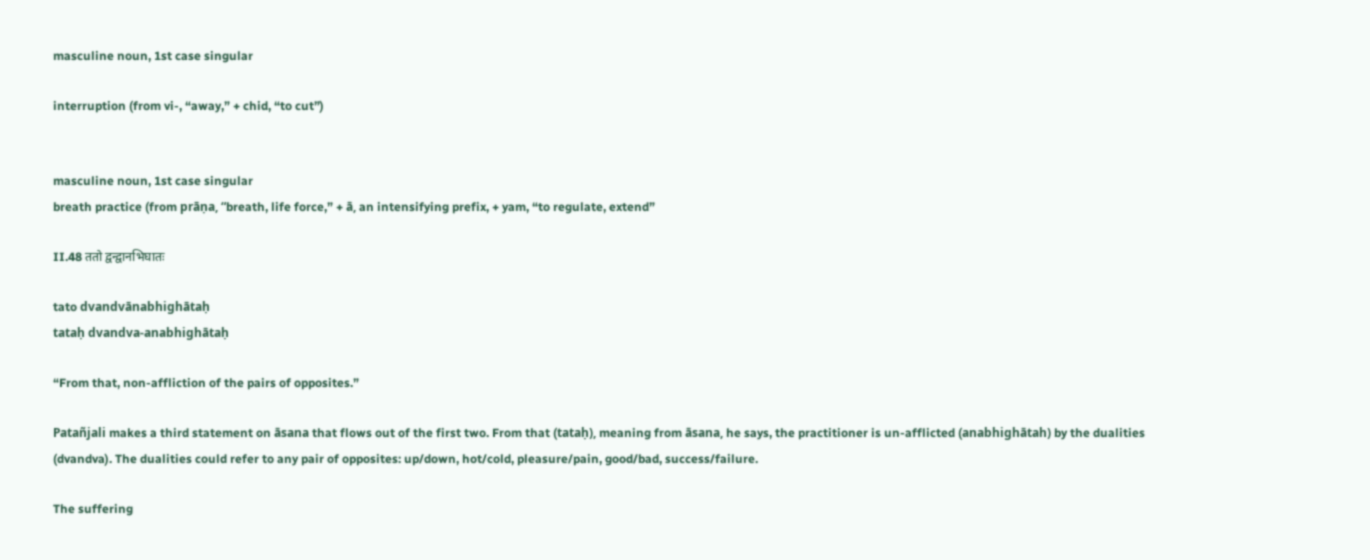masculine noun, 1st case singular

interruption (from vi-, “away,” + chid, “to cut”)


masculine noun, 1st case singular
breath practice (from prāṇa, “breath, life force,” + ā, an intensifying prefix, + yam, “to regulate, extend”

II.48 ततो द्वन्द्वानभिघातः

tato dvandvānabhighātaḥ
tataḥ dvandva-anabhighātaḥ

“From that, non-affliction of the pairs of opposites.”

Patañjali makes a third statement on āsana that flows out of the first two. From that (tataḥ), meaning from āsana, he says, the practitioner is un-afflicted (anabhighātah) by the dualities (dvandva). The dualities could refer to any pair of opposites: up/down, hot/cold, pleasure/pain, good/bad, success/failure.

The suffering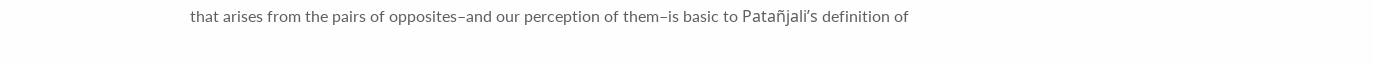that arises from the pairs of opposites–and our perception of them–is basic to Patañjali’s definition of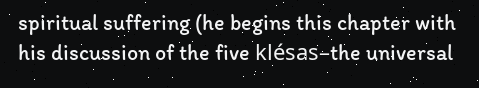spiritual suffering (he begins this chapter with his discussion of the five klésas–the universal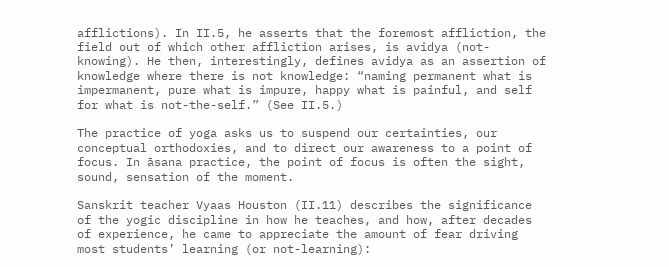afflictions). In II.5, he asserts that the foremost affliction, the field out of which other affliction arises, is avidya (not-knowing). He then, interestingly, defines avidya as an assertion of knowledge where there is not knowledge: “naming permanent what is impermanent, pure what is impure, happy what is painful, and self for what is not-the-self.” (See II.5.)

The practice of yoga asks us to suspend our certainties, our conceptual orthodoxies, and to direct our awareness to a point of focus. In āsana practice, the point of focus is often the sight, sound, sensation of the moment.

Sanskrit teacher Vyaas Houston (II.11) describes the significance of the yogic discipline in how he teaches, and how, after decades of experience, he came to appreciate the amount of fear driving most students’ learning (or not-learning):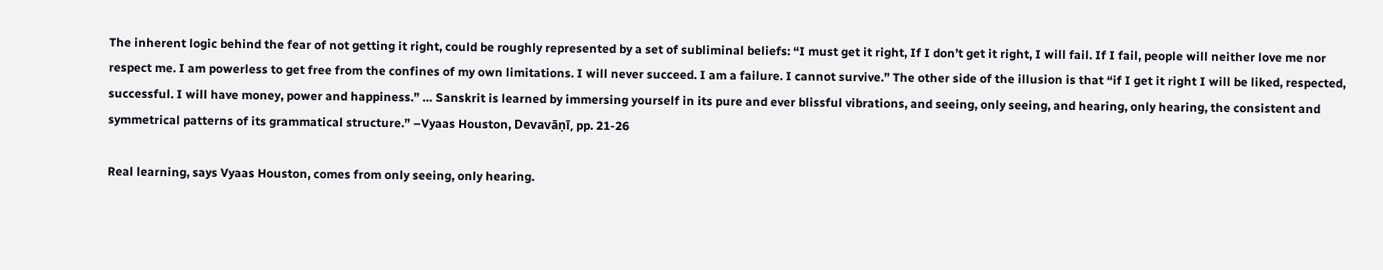The inherent logic behind the fear of not getting it right, could be roughly represented by a set of subliminal beliefs: “I must get it right, If I don’t get it right, I will fail. If I fail, people will neither love me nor respect me. I am powerless to get free from the confines of my own limitations. I will never succeed. I am a failure. I cannot survive.” The other side of the illusion is that “if I get it right I will be liked, respected, successful. I will have money, power and happiness.” … Sanskrit is learned by immersing yourself in its pure and ever blissful vibrations, and seeing, only seeing, and hearing, only hearing, the consistent and symmetrical patterns of its grammatical structure.” –Vyaas Houston, Devavāṇī, pp. 21-26

Real learning, says Vyaas Houston, comes from only seeing, only hearing.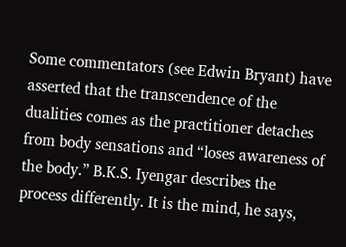Some commentators (see Edwin Bryant) have asserted that the transcendence of the dualities comes as the practitioner detaches from body sensations and “loses awareness of the body.” B.K.S. Iyengar describes the process differently. It is the mind, he says,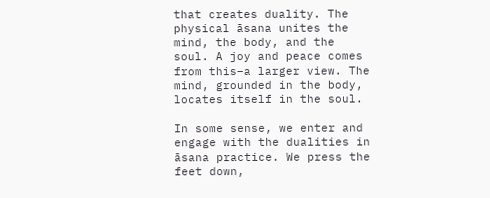that creates duality. The physical āsana unites the mind, the body, and the soul. A joy and peace comes from this–a larger view. The mind, grounded in the body, locates itself in the soul.

In some sense, we enter and engage with the dualities in āsana practice. We press the feet down,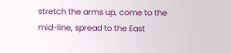stretch the arms up, come to the mid-line, spread to the East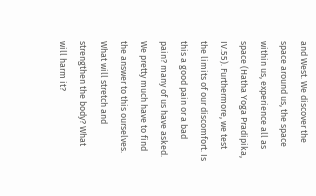and West. We discover the space around us, the space within us, experience all as space (Hatha Yoga Pradipika, IV.55). Furthermore, we test the limits of our discomfort. Is this a good pain or a bad pain? many of us have asked. We pretty much have to find the answer to this ourselves. What will stretch and strengthen the body? What will harm it?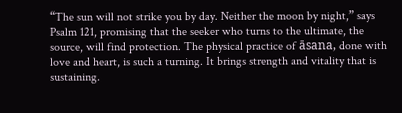“The sun will not strike you by day. Neither the moon by night,” says Psalm 121, promising that the seeker who turns to the ultimate, the source, will find protection. The physical practice of āsana, done with love and heart, is such a turning. It brings strength and vitality that is sustaining.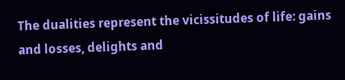The dualities represent the vicissitudes of life: gains and losses, delights and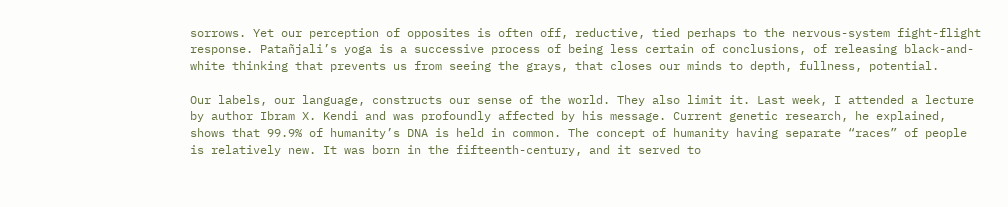sorrows. Yet our perception of opposites is often off, reductive, tied perhaps to the nervous-system fight-flight response. Patañjali’s yoga is a successive process of being less certain of conclusions, of releasing black-and-white thinking that prevents us from seeing the grays, that closes our minds to depth, fullness, potential.

Our labels, our language, constructs our sense of the world. They also limit it. Last week, I attended a lecture by author Ibram X. Kendi and was profoundly affected by his message. Current genetic research, he explained, shows that 99.9% of humanity’s DNA is held in common. The concept of humanity having separate “races” of people is relatively new. It was born in the fifteenth-century, and it served to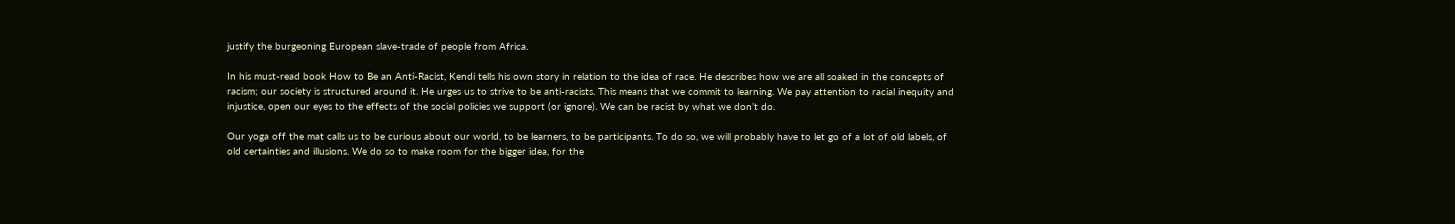justify the burgeoning European slave-trade of people from Africa.

In his must-read book How to Be an Anti-Racist, Kendi tells his own story in relation to the idea of race. He describes how we are all soaked in the concepts of racism; our society is structured around it. He urges us to strive to be anti-racists. This means that we commit to learning. We pay attention to racial inequity and injustice, open our eyes to the effects of the social policies we support (or ignore). We can be racist by what we don’t do.

Our yoga off the mat calls us to be curious about our world, to be learners, to be participants. To do so, we will probably have to let go of a lot of old labels, of old certainties and illusions. We do so to make room for the bigger idea, for the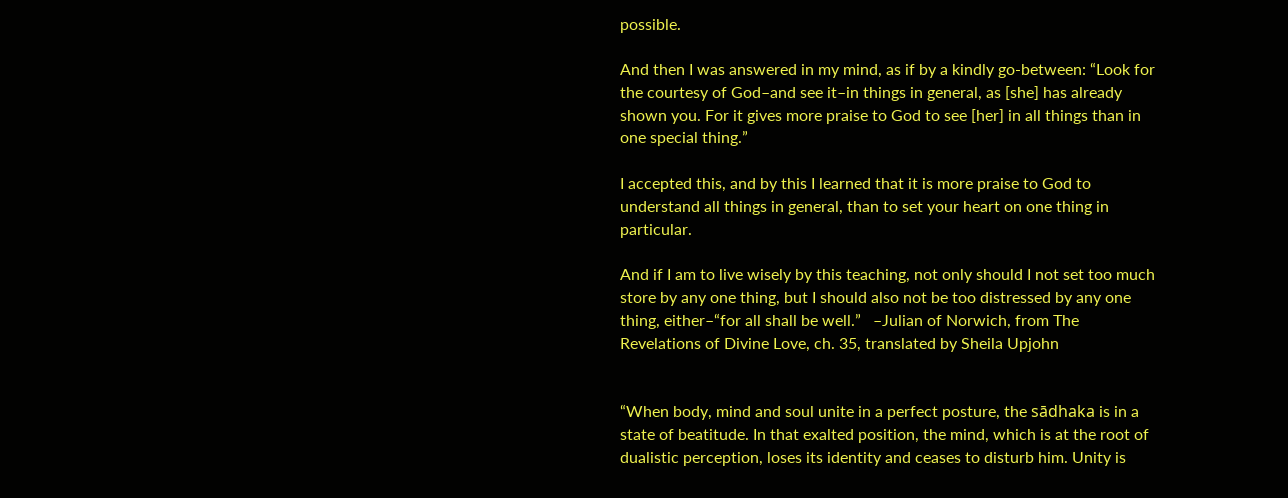possible.

And then I was answered in my mind, as if by a kindly go-between: “Look for the courtesy of God–and see it–in things in general, as [she] has already shown you. For it gives more praise to God to see [her] in all things than in one special thing.”

I accepted this, and by this I learned that it is more praise to God to understand all things in general, than to set your heart on one thing in particular.

And if I am to live wisely by this teaching, not only should I not set too much store by any one thing, but I should also not be too distressed by any one thing, either–“for all shall be well.”   –Julian of Norwich, from The Revelations of Divine Love, ch. 35, translated by Sheila Upjohn


“When body, mind and soul unite in a perfect posture, the sādhaka is in a state of beatitude. In that exalted position, the mind, which is at the root of dualistic perception, loses its identity and ceases to disturb him. Unity is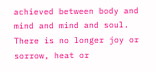achieved between body and mind and mind and soul. There is no longer joy or sorrow, heat or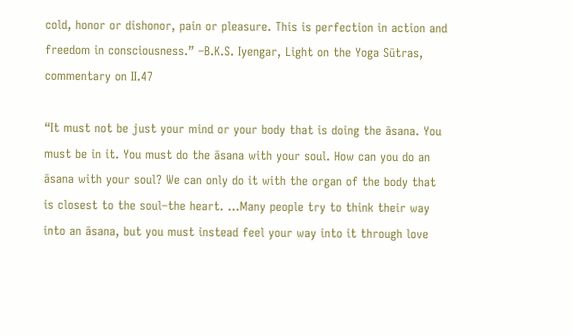cold, honor or dishonor, pain or pleasure. This is perfection in action and freedom in consciousness.” –B.K.S. Iyengar, Light on the Yoga Sūtras, commentary on II.47

“It must not be just your mind or your body that is doing the āsana. You must be in it. You must do the āsana with your soul. How can you do an āsana with your soul? We can only do it with the organ of the body that is closest to the soul–the heart. …Many people try to think their way into an āsana, but you must instead feel your way into it through love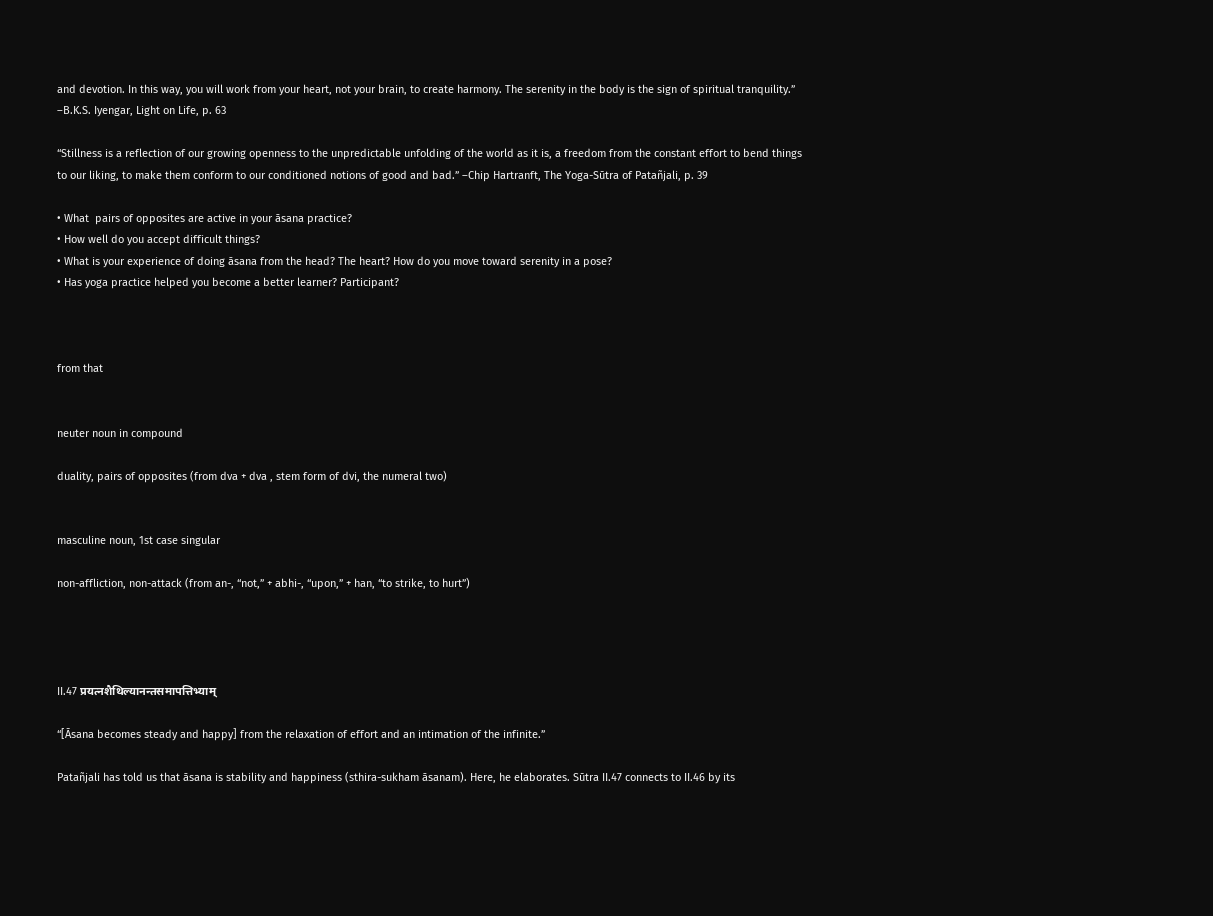and devotion. In this way, you will work from your heart, not your brain, to create harmony. The serenity in the body is the sign of spiritual tranquility.” –B.K.S. Iyengar, Light on Life, p. 63

“Stillness is a reflection of our growing openness to the unpredictable unfolding of the world as it is, a freedom from the constant effort to bend things to our liking, to make them conform to our conditioned notions of good and bad.” –Chip Hartranft, The Yoga-Sūtra of Patañjali, p. 39

• What  pairs of opposites are active in your āsana practice?
• How well do you accept difficult things?
• What is your experience of doing āsana from the head? The heart? How do you move toward serenity in a pose?
• Has yoga practice helped you become a better learner? Participant?



from that


neuter noun in compound

duality, pairs of opposites (from dva + dva , stem form of dvi, the numeral two)


masculine noun, 1st case singular

non-affliction, non-attack (from an-, “not,” + abhi-, “upon,” + han, “to strike, to hurt”)




II.47 प्रयत्नशैथिल्यानन्तसमापत्तिभ्याम्

“[Āsana becomes steady and happy] from the relaxation of effort and an intimation of the infinite.”

Patañjali has told us that āsana is stability and happiness (sthira-sukham āsanam). Here, he elaborates. Sūtra II.47 connects to II.46 by its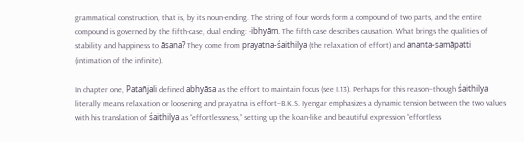grammatical construction, that is, by its noun-ending. The string of four words form a compound of two parts, and the entire compound is governed by the fifth-case, dual ending: -ibhyām. The fifth case describes causation. What brings the qualities of stability and happiness to āsana? They come from prayatna-śaithilya (the relaxation of effort) and ananta-samāpatti (intimation of the infinite).

In chapter one, Patañjali defined abhyāsa as the effort to maintain focus (see I.13). Perhaps for this reason–though śaithilya literally means relaxation or loosening and prayatna is effort–B.K.S. Iyengar emphasizes a dynamic tension between the two values with his translation of śaithilya as “effortlessness,” setting up the koan-like and beautiful expression “effortless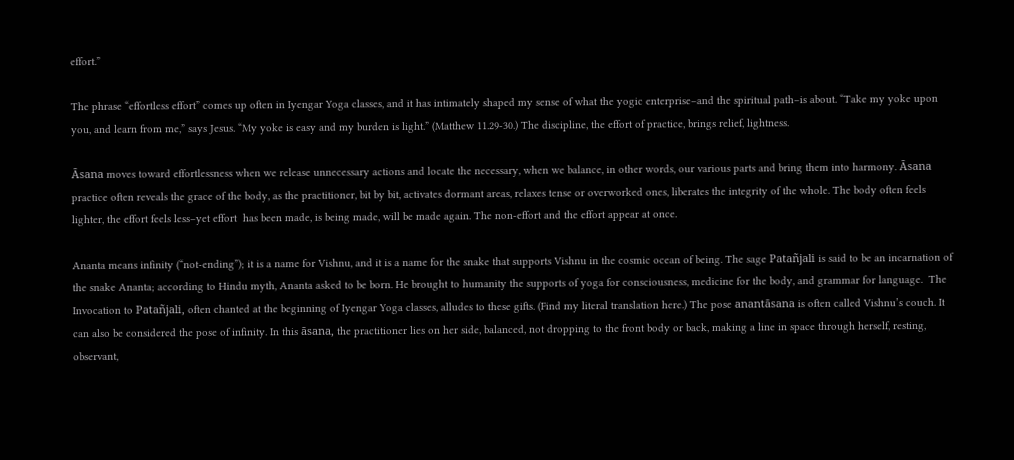effort.”

The phrase “effortless effort” comes up often in Iyengar Yoga classes, and it has intimately shaped my sense of what the yogic enterprise–and the spiritual path–is about. “Take my yoke upon you, and learn from me,” says Jesus. “My yoke is easy and my burden is light.” (Matthew 11.29-30.) The discipline, the effort of practice, brings relief, lightness.

Āsana moves toward effortlessness when we release unnecessary actions and locate the necessary, when we balance, in other words, our various parts and bring them into harmony. Āsana practice often reveals the grace of the body, as the practitioner, bit by bit, activates dormant areas, relaxes tense or overworked ones, liberates the integrity of the whole. The body often feels lighter, the effort feels less–yet effort  has been made, is being made, will be made again. The non-effort and the effort appear at once.

Ananta means infinity (“not-ending”); it is a name for Vishnu, and it is a name for the snake that supports Vishnu in the cosmic ocean of being. The sage Patañjali is said to be an incarnation of the snake Ananta; according to Hindu myth, Ananta asked to be born. He brought to humanity the supports of yoga for consciousness, medicine for the body, and grammar for language.  The Invocation to Patañjali, often chanted at the beginning of Iyengar Yoga classes, alludes to these gifts. (Find my literal translation here.) The pose anantāsana is often called Vishnu’s couch. It can also be considered the pose of infinity. In this āsana, the practitioner lies on her side, balanced, not dropping to the front body or back, making a line in space through herself, resting, observant,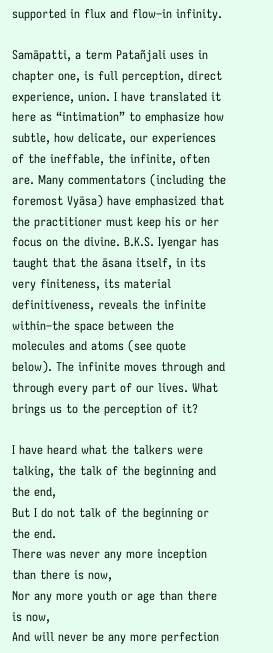supported in flux and flow–in infinity.

Samāpatti, a term Patañjali uses in chapter one, is full perception, direct experience, union. I have translated it here as “intimation” to emphasize how subtle, how delicate, our experiences of the ineffable, the infinite, often are. Many commentators (including the foremost Vyāsa) have emphasized that the practitioner must keep his or her focus on the divine. B.K.S. Iyengar has taught that the āsana itself, in its very finiteness, its material definitiveness, reveals the infinite within–the space between the molecules and atoms (see quote below). The infinite moves through and through every part of our lives. What brings us to the perception of it?

I have heard what the talkers were talking, the talk of the beginning and the end,
But I do not talk of the beginning or the end.
There was never any more inception than there is now,
Nor any more youth or age than there is now,
And will never be any more perfection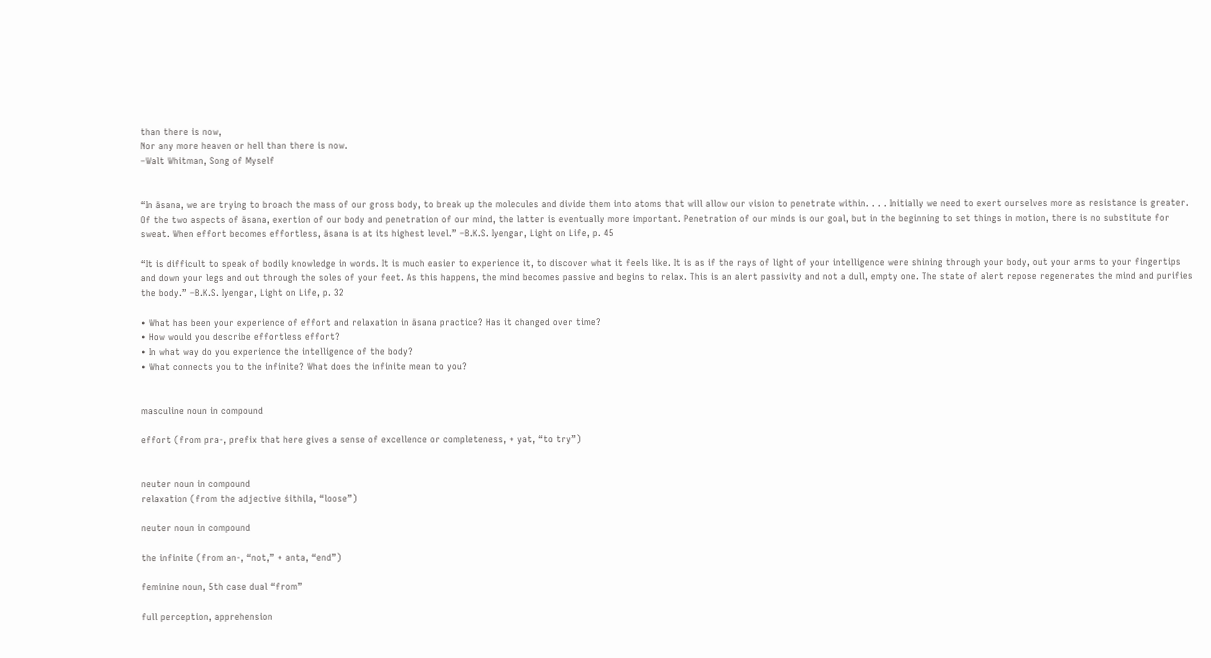than there is now,
Nor any more heaven or hell than there is now.
–Walt Whitman, Song of Myself


“In āsana, we are trying to broach the mass of our gross body, to break up the molecules and divide them into atoms that will allow our vision to penetrate within. . . . Initially we need to exert ourselves more as resistance is greater. Of the two aspects of āsana, exertion of our body and penetration of our mind, the latter is eventually more important. Penetration of our minds is our goal, but in the beginning to set things in motion, there is no substitute for sweat. When effort becomes effortless, āsana is at its highest level.” –B.K.S. Iyengar, Light on Life, p. 45

“It is difficult to speak of bodily knowledge in words. It is much easier to experience it, to discover what it feels like. It is as if the rays of light of your intelligence were shining through your body, out your arms to your fingertips and down your legs and out through the soles of your feet. As this happens, the mind becomes passive and begins to relax. This is an alert passivity and not a dull, empty one. The state of alert repose regenerates the mind and purifies the body.” –B.K.S. Iyengar, Light on Life, p. 32

• What has been your experience of effort and relaxation in āsana practice? Has it changed over time?
• How would you describe effortless effort?
• In what way do you experience the intelligence of the body?
• What connects you to the infinite? What does the infinite mean to you?


masculine noun in compound

effort (from pra-, prefix that here gives a sense of excellence or completeness, + yat, “to try”)


neuter noun in compound
relaxation (from the adjective śithila, “loose”)

neuter noun in compound

the infinite (from an-, “not,” + anta, “end”)

feminine noun, 5th case dual “from”

full perception, apprehension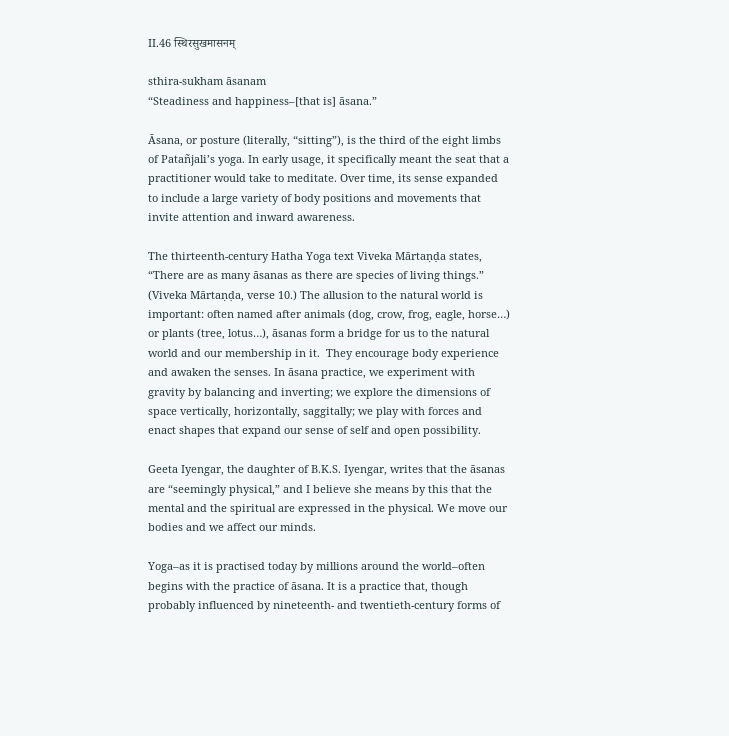II.46 स्थिरसुखमासनम्

sthira-sukham āsanam
“Steadiness and happiness–[that is] āsana.”

Āsana, or posture (literally, “sitting”), is the third of the eight limbs of Patañjali’s yoga. In early usage, it specifically meant the seat that a practitioner would take to meditate. Over time, its sense expanded to include a large variety of body positions and movements that invite attention and inward awareness.

The thirteenth-century Hatha Yoga text Viveka Mārtaṇḍa states, “There are as many āsanas as there are species of living things.” (Viveka Mārtaṇḍa, verse 10.) The allusion to the natural world is important: often named after animals (dog, crow, frog, eagle, horse…) or plants (tree, lotus…), āsanas form a bridge for us to the natural world and our membership in it.  They encourage body experience and awaken the senses. In āsana practice, we experiment with gravity by balancing and inverting; we explore the dimensions of space vertically, horizontally, saggitally; we play with forces and enact shapes that expand our sense of self and open possibility.

Geeta Iyengar, the daughter of B.K.S. Iyengar, writes that the āsanas are “seemingly physical,” and I believe she means by this that the mental and the spiritual are expressed in the physical. We move our bodies and we affect our minds.

Yoga–as it is practised today by millions around the world–often begins with the practice of āsana. It is a practice that, though probably influenced by nineteenth- and twentieth-century forms of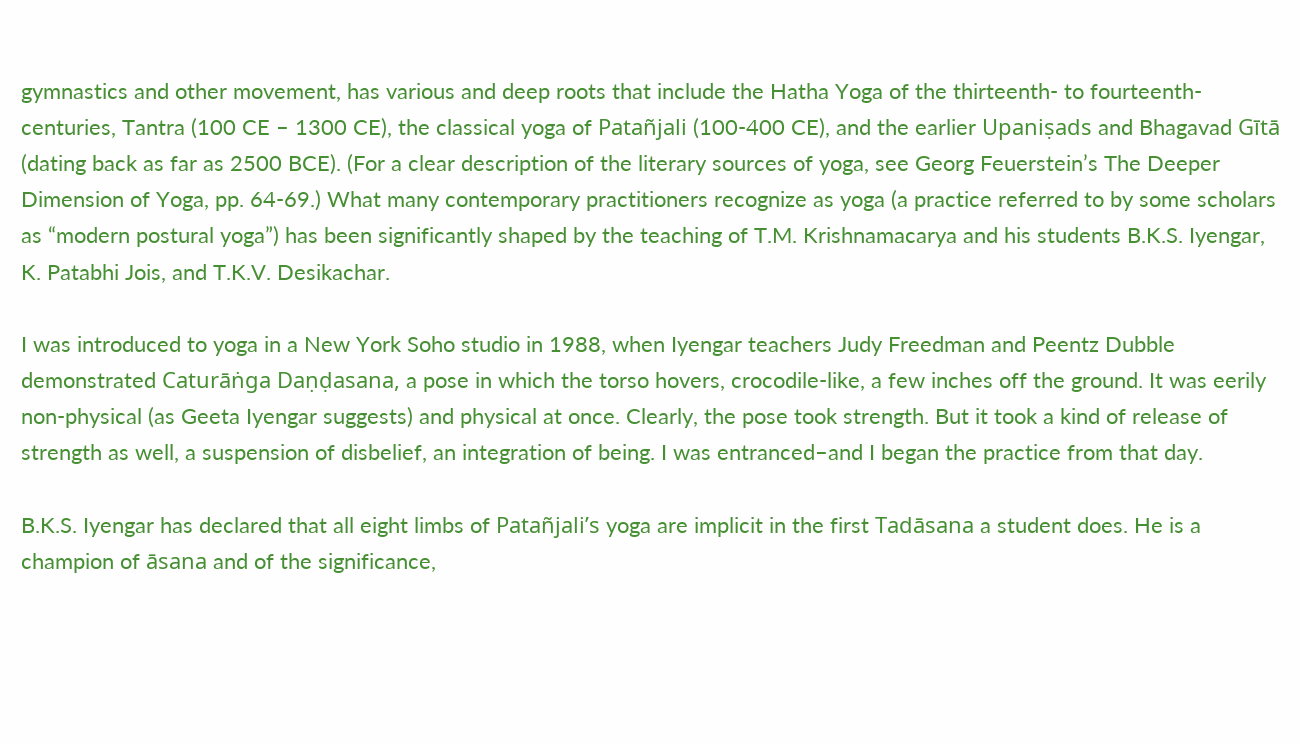gymnastics and other movement, has various and deep roots that include the Hatha Yoga of the thirteenth- to fourteenth-centuries, Tantra (100 CE – 1300 CE), the classical yoga of Patañjali (100-400 CE), and the earlier Upaniṣads and Bhagavad Gītā (dating back as far as 2500 BCE). (For a clear description of the literary sources of yoga, see Georg Feuerstein’s The Deeper Dimension of Yoga, pp. 64-69.) What many contemporary practitioners recognize as yoga (a practice referred to by some scholars as “modern postural yoga”) has been significantly shaped by the teaching of T.M. Krishnamacarya and his students B.K.S. Iyengar, K. Patabhi Jois, and T.K.V. Desikachar.

I was introduced to yoga in a New York Soho studio in 1988, when Iyengar teachers Judy Freedman and Peentz Dubble demonstrated Caturāṅga Daṇḍasana, a pose in which the torso hovers, crocodile-like, a few inches off the ground. It was eerily non-physical (as Geeta Iyengar suggests) and physical at once. Clearly, the pose took strength. But it took a kind of release of strength as well, a suspension of disbelief, an integration of being. I was entranced–and I began the practice from that day.

B.K.S. Iyengar has declared that all eight limbs of Patañjali’s yoga are implicit in the first Tadāsana a student does. He is a champion of āsana and of the significance,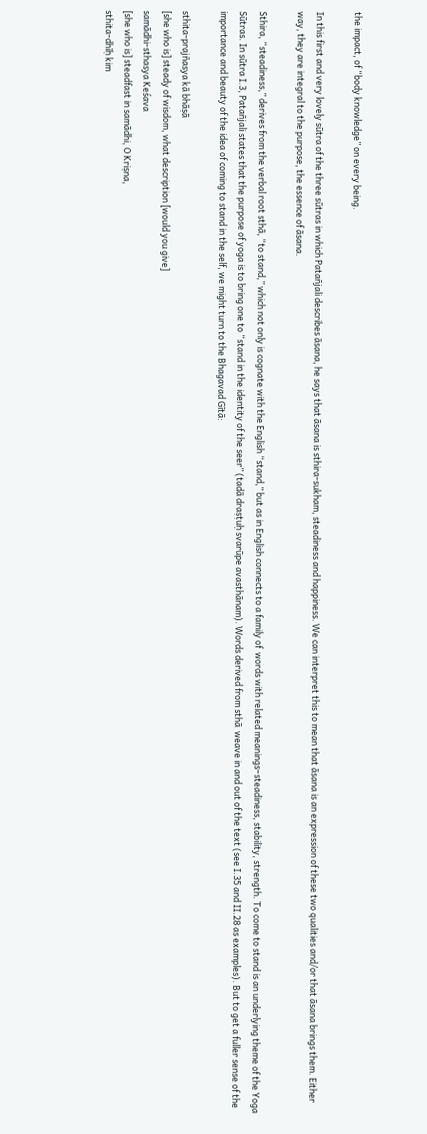the impact, of “body knowledge” on every being.

In this first and very lovely sūtra of the three sūtras in which Patañjali describes āsana, he says that āsana is sthira-sukham, steadiness and happiness. We can interpret this to mean that āsana is an expression of these two qualities and/or that āsana brings them. Either way, they are integral to the purpose, the essence of āsana.

Sthira, “steadiness,” derives from the verbal root sthā, “to stand,” which not only is cognate with the English “stand,” but as in English connects to a family of  words with related meanings–steadiness, stability, strength. To come to stand is an underlying theme of the Yoga Sūtras. In sūtra I.3, Patañjali states that the purpose of yoga is to bring one to “stand in the identity of the seer” (tadā draṣṭuḥ svarūpe avasthānam). Words derived from sthā  weave in and out of the text (see I.35 and II.28 as examples). But to get a fuller sense of the importance and beauty of the idea of coming to stand in the self, we might turn to the Bhagavad Gītā:

sthita-prajñasya kā bhāṣā
[she who is] steady of wisdom, what description [would you give]
samādhi-sthasya Keśava
[she who is] steadfast in samādhi, O Kriṣna,
sthita-dhīḥ kim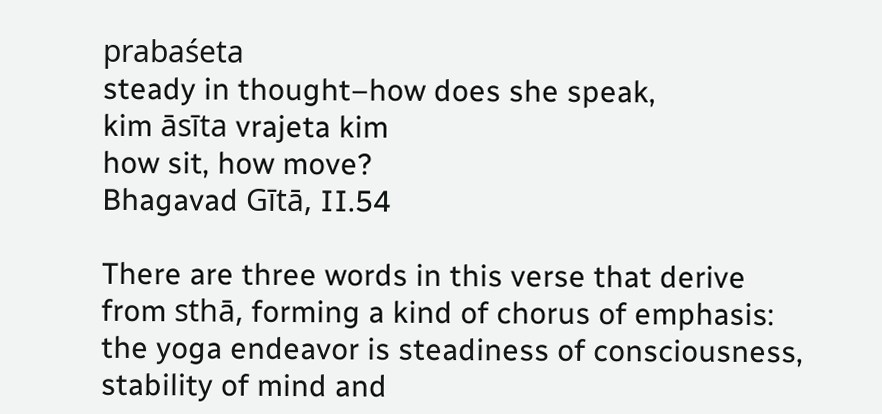prabaśeta
steady in thought–how does she speak,
kim āsīta vrajeta kim
how sit, how move?
Bhagavad Gītā, II.54

There are three words in this verse that derive from sthā, forming a kind of chorus of emphasis: the yoga endeavor is steadiness of consciousness, stability of mind and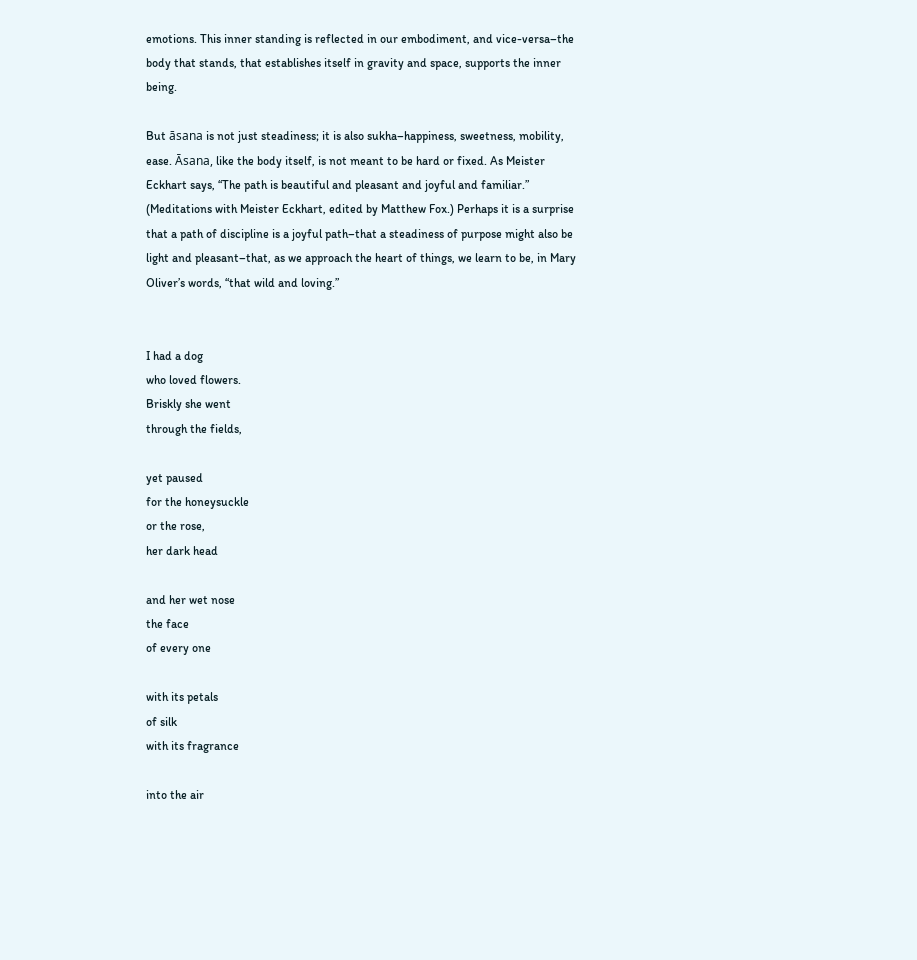emotions. This inner standing is reflected in our embodiment, and vice-versa–the body that stands, that establishes itself in gravity and space, supports the inner being.

But āsana is not just steadiness; it is also sukha–happiness, sweetness, mobility, ease. Āsana, like the body itself, is not meant to be hard or fixed. As Meister Eckhart says, “The path is beautiful and pleasant and joyful and familiar.” (Meditations with Meister Eckhart, edited by Matthew Fox.) Perhaps it is a surprise that a path of discipline is a joyful path–that a steadiness of purpose might also be light and pleasant–that, as we approach the heart of things, we learn to be, in Mary Oliver’s words, “that wild and loving.”


I had a dog
who loved flowers.
Briskly she went
through the fields,

yet paused
for the honeysuckle
or the rose,
her dark head

and her wet nose
the face
of every one

with its petals
of silk
with its fragrance

into the air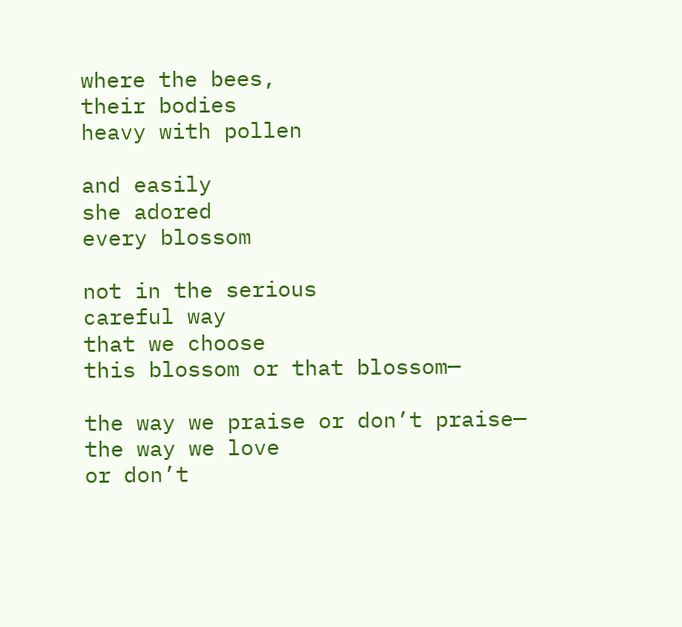where the bees,
their bodies
heavy with pollen

and easily
she adored
every blossom

not in the serious
careful way
that we choose
this blossom or that blossom—

the way we praise or don’t praise—
the way we love
or don’t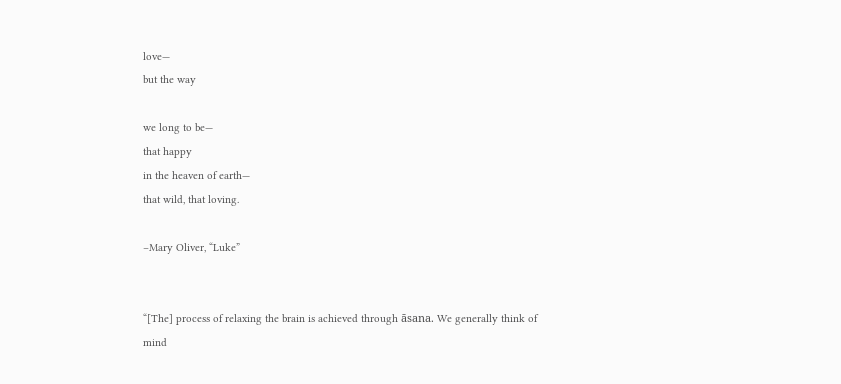love—
but the way

we long to be—
that happy
in the heaven of earth—
that wild, that loving.

–Mary Oliver, “Luke”


“[The] process of relaxing the brain is achieved through āsana. We generally think of mind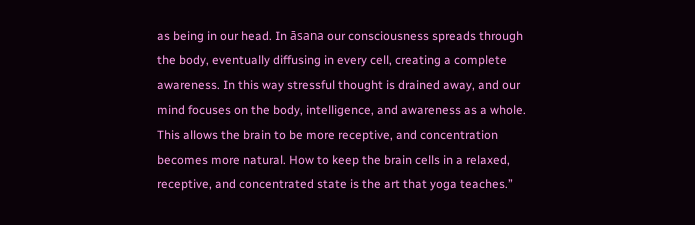as being in our head. In āsana our consciousness spreads through the body, eventually diffusing in every cell, creating a complete awareness. In this way stressful thought is drained away, and our mind focuses on the body, intelligence, and awareness as a whole. This allows the brain to be more receptive, and concentration becomes more natural. How to keep the brain cells in a relaxed, receptive, and concentrated state is the art that yoga teaches.”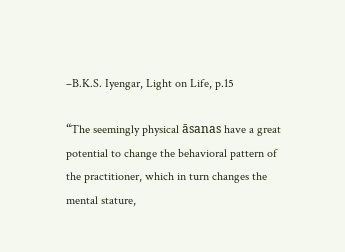–B.K.S. Iyengar, Light on Life, p.15

“The seemingly physical āsanas have a great potential to change the behavioral pattern of the practitioner, which in turn changes the mental stature,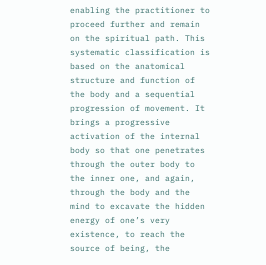enabling the practitioner to proceed further and remain on the spiritual path. This systematic classification is based on the anatomical structure and function of the body and a sequential progression of movement. It brings a progressive activation of the internal body so that one penetrates through the outer body to the inner one, and again, through the body and the mind to excavate the hidden energy of one’s very existence, to reach the source of being, the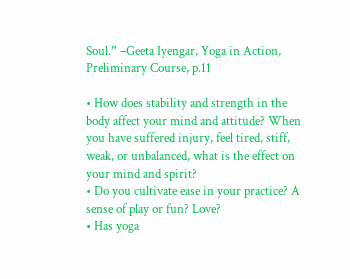Soul.” –Geeta Iyengar, Yoga in Action, Preliminary Course, p.11

• How does stability and strength in the body affect your mind and attitude? When you have suffered injury, feel tired, stiff, weak, or unbalanced, what is the effect on your mind and spirit?
• Do you cultivate ease in your practice? A sense of play or fun? Love?
• Has yoga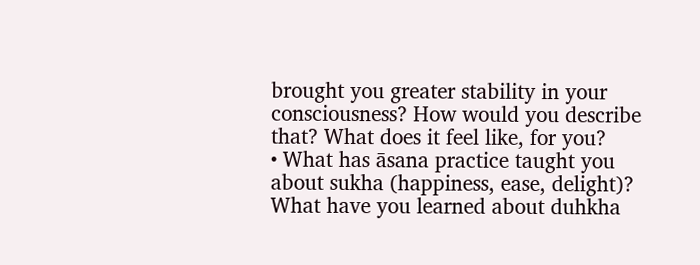brought you greater stability in your consciousness? How would you describe that? What does it feel like, for you?
• What has āsana practice taught you about sukha (happiness, ease, delight)? What have you learned about duhkha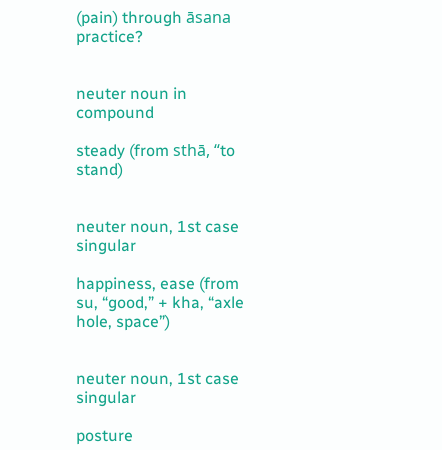(pain) through āsana practice?


neuter noun in compound

steady (from sthā, “to stand)


neuter noun, 1st case singular

happiness, ease (from su, “good,” + kha, “axle hole, space”)


neuter noun, 1st case singular

posture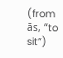(from ās, “to sit”)